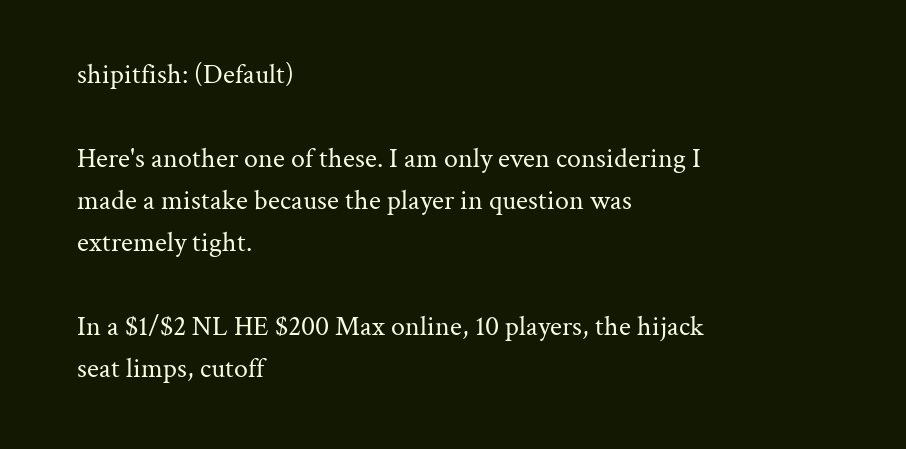shipitfish: (Default)

Here's another one of these. I am only even considering I made a mistake because the player in question was extremely tight.

In a $1/$2 NL HE $200 Max online, 10 players, the hijack seat limps, cutoff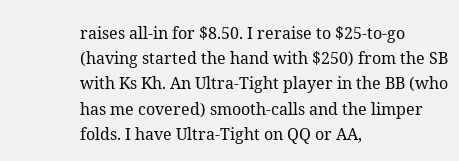raises all-in for $8.50. I reraise to $25-to-go (having started the hand with $250) from the SB with Ks Kh. An Ultra-Tight player in the BB (who has me covered) smooth-calls and the limper folds. I have Ultra-Tight on QQ or AA,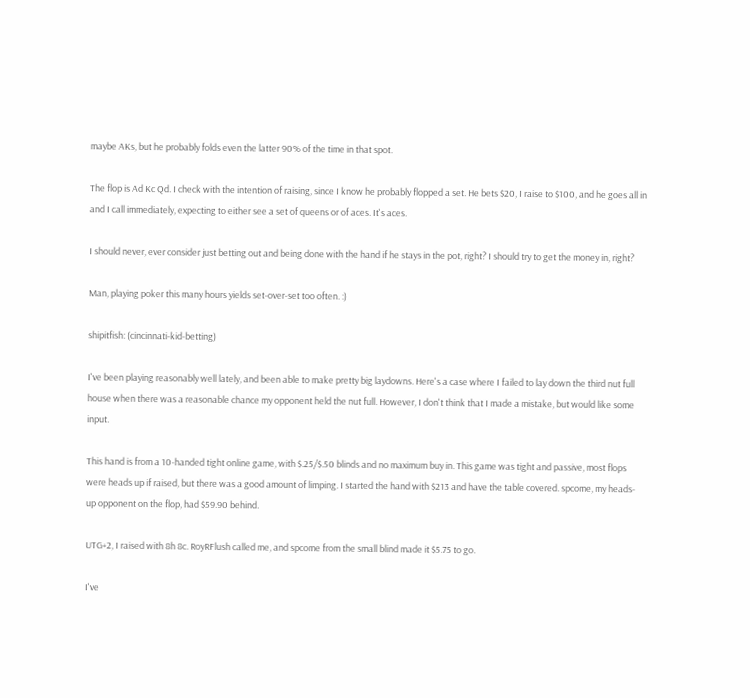maybe AKs, but he probably folds even the latter 90% of the time in that spot.

The flop is Ad Kc Qd. I check with the intention of raising, since I know he probably flopped a set. He bets $20, I raise to $100, and he goes all in and I call immediately, expecting to either see a set of queens or of aces. It's aces.

I should never, ever consider just betting out and being done with the hand if he stays in the pot, right? I should try to get the money in, right?

Man, playing poker this many hours yields set-over-set too often. :)

shipitfish: (cincinnati-kid-betting)

I've been playing reasonably well lately, and been able to make pretty big laydowns. Here's a case where I failed to lay down the third nut full house when there was a reasonable chance my opponent held the nut full. However, I don't think that I made a mistake, but would like some input.

This hand is from a 10-handed tight online game, with $.25/$.50 blinds and no maximum buy in. This game was tight and passive, most flops were heads up if raised, but there was a good amount of limping. I started the hand with $213 and have the table covered. spcome, my heads-up opponent on the flop, had $59.90 behind.

UTG+2, I raised with 8h 8c. RoyRFlush called me, and spcome from the small blind made it $5.75 to go.

I've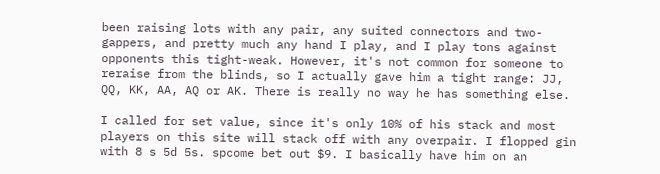been raising lots with any pair, any suited connectors and two-gappers, and pretty much any hand I play, and I play tons against opponents this tight-weak. However, it's not common for someone to reraise from the blinds, so I actually gave him a tight range: JJ, QQ, KK, AA, AQ or AK. There is really no way he has something else.

I called for set value, since it's only 10% of his stack and most players on this site will stack off with any overpair. I flopped gin with 8 s 5d 5s. spcome bet out $9. I basically have him on an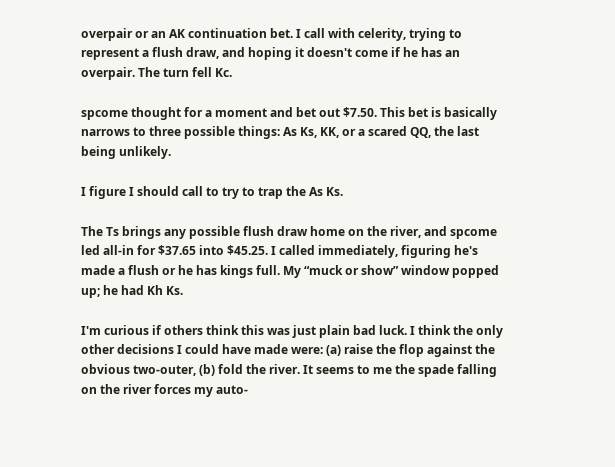overpair or an AK continuation bet. I call with celerity, trying to represent a flush draw, and hoping it doesn't come if he has an overpair. The turn fell Kc.

spcome thought for a moment and bet out $7.50. This bet is basically narrows to three possible things: As Ks, KK, or a scared QQ, the last being unlikely.

I figure I should call to try to trap the As Ks.

The Ts brings any possible flush draw home on the river, and spcome led all-in for $37.65 into $45.25. I called immediately, figuring he's made a flush or he has kings full. My “muck or show” window popped up; he had Kh Ks.

I'm curious if others think this was just plain bad luck. I think the only other decisions I could have made were: (a) raise the flop against the obvious two-outer, (b) fold the river. It seems to me the spade falling on the river forces my auto-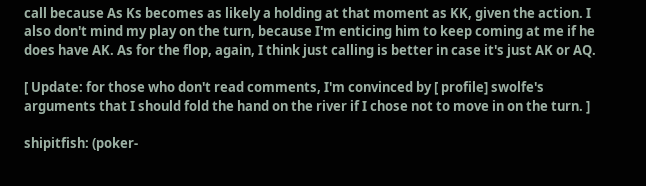call because As Ks becomes as likely a holding at that moment as KK, given the action. I also don't mind my play on the turn, because I'm enticing him to keep coming at me if he does have AK. As for the flop, again, I think just calling is better in case it's just AK or AQ.

[ Update: for those who don't read comments, I'm convinced by [ profile] swolfe's arguments that I should fold the hand on the river if I chose not to move in on the turn. ]

shipitfish: (poker-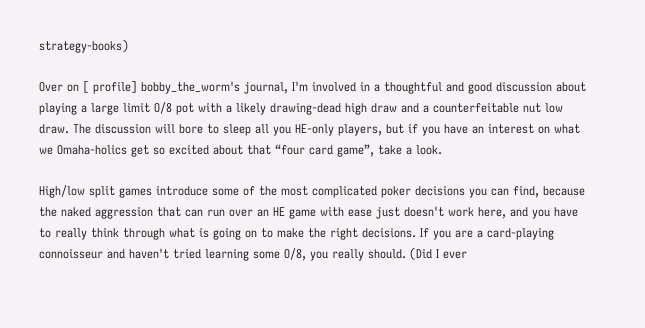strategy-books)

Over on [ profile] bobby_the_worm's journal, I'm involved in a thoughtful and good discussion about playing a large limit O/8 pot with a likely drawing-dead high draw and a counterfeitable nut low draw. The discussion will bore to sleep all you HE-only players, but if you have an interest on what we Omaha-holics get so excited about that “four card game”, take a look.

High/low split games introduce some of the most complicated poker decisions you can find, because the naked aggression that can run over an HE game with ease just doesn't work here, and you have to really think through what is going on to make the right decisions. If you are a card-playing connoisseur and haven't tried learning some O/8, you really should. (Did I ever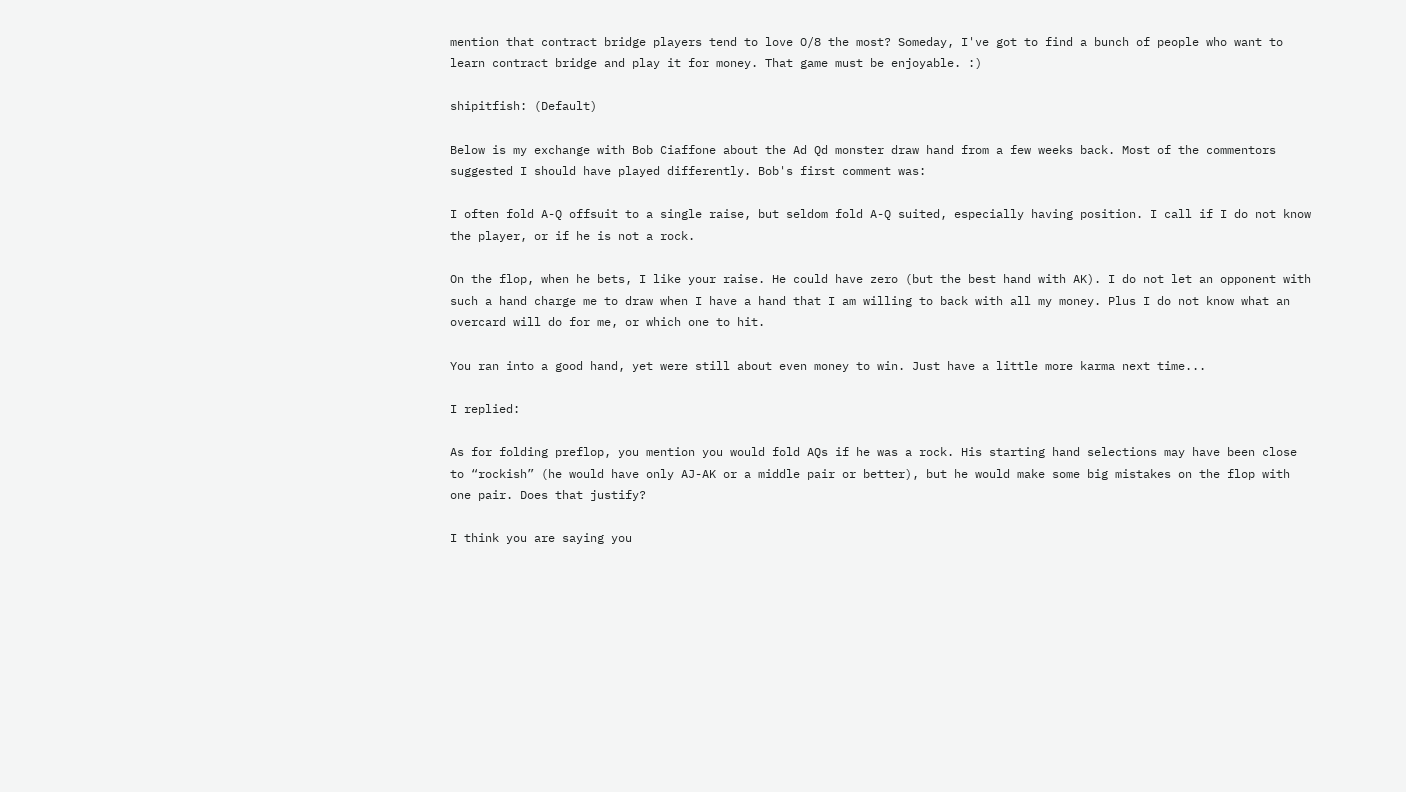mention that contract bridge players tend to love O/8 the most? Someday, I've got to find a bunch of people who want to learn contract bridge and play it for money. That game must be enjoyable. :)

shipitfish: (Default)

Below is my exchange with Bob Ciaffone about the Ad Qd monster draw hand from a few weeks back. Most of the commentors suggested I should have played differently. Bob's first comment was:

I often fold A-Q offsuit to a single raise, but seldom fold A-Q suited, especially having position. I call if I do not know the player, or if he is not a rock.

On the flop, when he bets, I like your raise. He could have zero (but the best hand with AK). I do not let an opponent with such a hand charge me to draw when I have a hand that I am willing to back with all my money. Plus I do not know what an overcard will do for me, or which one to hit.

You ran into a good hand, yet were still about even money to win. Just have a little more karma next time...

I replied:

As for folding preflop, you mention you would fold AQs if he was a rock. His starting hand selections may have been close to “rockish” (he would have only AJ-AK or a middle pair or better), but he would make some big mistakes on the flop with one pair. Does that justify?

I think you are saying you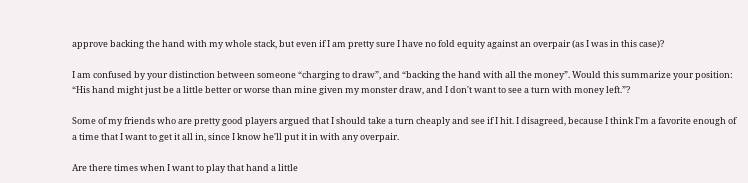approve backing the hand with my whole stack, but even if I am pretty sure I have no fold equity against an overpair (as I was in this case)?

I am confused by your distinction between someone “charging to draw”, and “backing the hand with all the money”. Would this summarize your position: “His hand might just be a little better or worse than mine given my monster draw, and I don't want to see a turn with money left.”?

Some of my friends who are pretty good players argued that I should take a turn cheaply and see if I hit. I disagreed, because I think I'm a favorite enough of a time that I want to get it all in, since I know he'll put it in with any overpair.

Are there times when I want to play that hand a little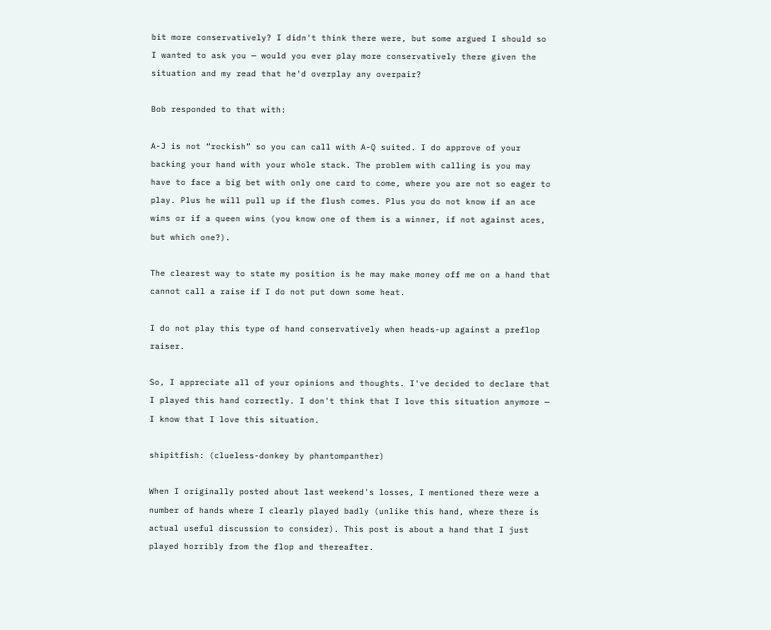bit more conservatively? I didn't think there were, but some argued I should so I wanted to ask you — would you ever play more conservatively there given the situation and my read that he'd overplay any overpair?

Bob responded to that with:

A-J is not “rockish” so you can call with A-Q suited. I do approve of your backing your hand with your whole stack. The problem with calling is you may have to face a big bet with only one card to come, where you are not so eager to play. Plus he will pull up if the flush comes. Plus you do not know if an ace wins or if a queen wins (you know one of them is a winner, if not against aces, but which one?).

The clearest way to state my position is he may make money off me on a hand that cannot call a raise if I do not put down some heat.

I do not play this type of hand conservatively when heads-up against a preflop raiser.

So, I appreciate all of your opinions and thoughts. I've decided to declare that I played this hand correctly. I don't think that I love this situation anymore — I know that I love this situation.

shipitfish: (clueless-donkey by phantompanther)

When I originally posted about last weekend's losses, I mentioned there were a number of hands where I clearly played badly (unlike this hand, where there is actual useful discussion to consider). This post is about a hand that I just played horribly from the flop and thereafter.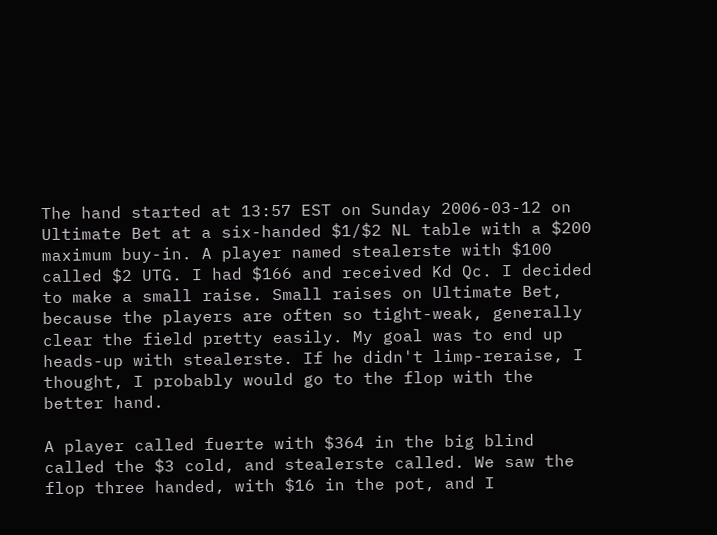The hand started at 13:57 EST on Sunday 2006-03-12 on Ultimate Bet at a six-handed $1/$2 NL table with a $200 maximum buy-in. A player named stealerste with $100 called $2 UTG. I had $166 and received Kd Qc. I decided to make a small raise. Small raises on Ultimate Bet, because the players are often so tight-weak, generally clear the field pretty easily. My goal was to end up heads-up with stealerste. If he didn't limp-reraise, I thought, I probably would go to the flop with the better hand.

A player called fuerte with $364 in the big blind called the $3 cold, and stealerste called. We saw the flop three handed, with $16 in the pot, and I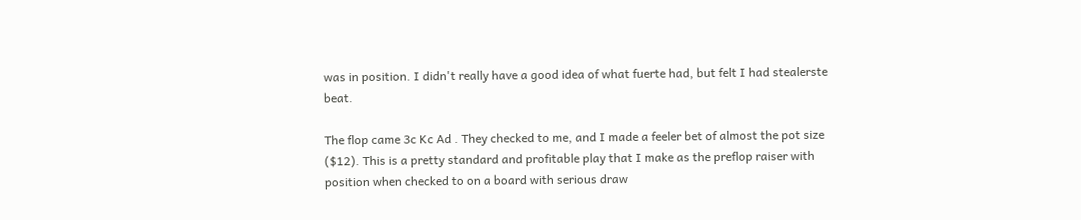was in position. I didn't really have a good idea of what fuerte had, but felt I had stealerste beat.

The flop came 3c Kc Ad . They checked to me, and I made a feeler bet of almost the pot size ($12). This is a pretty standard and profitable play that I make as the preflop raiser with position when checked to on a board with serious draw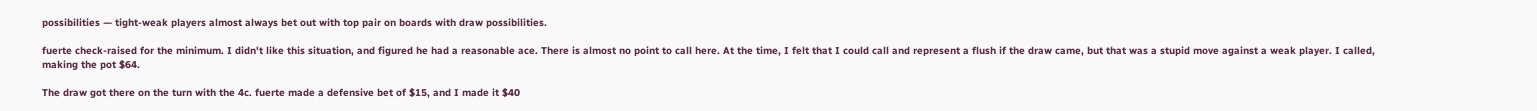possibilities — tight-weak players almost always bet out with top pair on boards with draw possibilities.

fuerte check-raised for the minimum. I didn't like this situation, and figured he had a reasonable ace. There is almost no point to call here. At the time, I felt that I could call and represent a flush if the draw came, but that was a stupid move against a weak player. I called, making the pot $64.

The draw got there on the turn with the 4c. fuerte made a defensive bet of $15, and I made it $40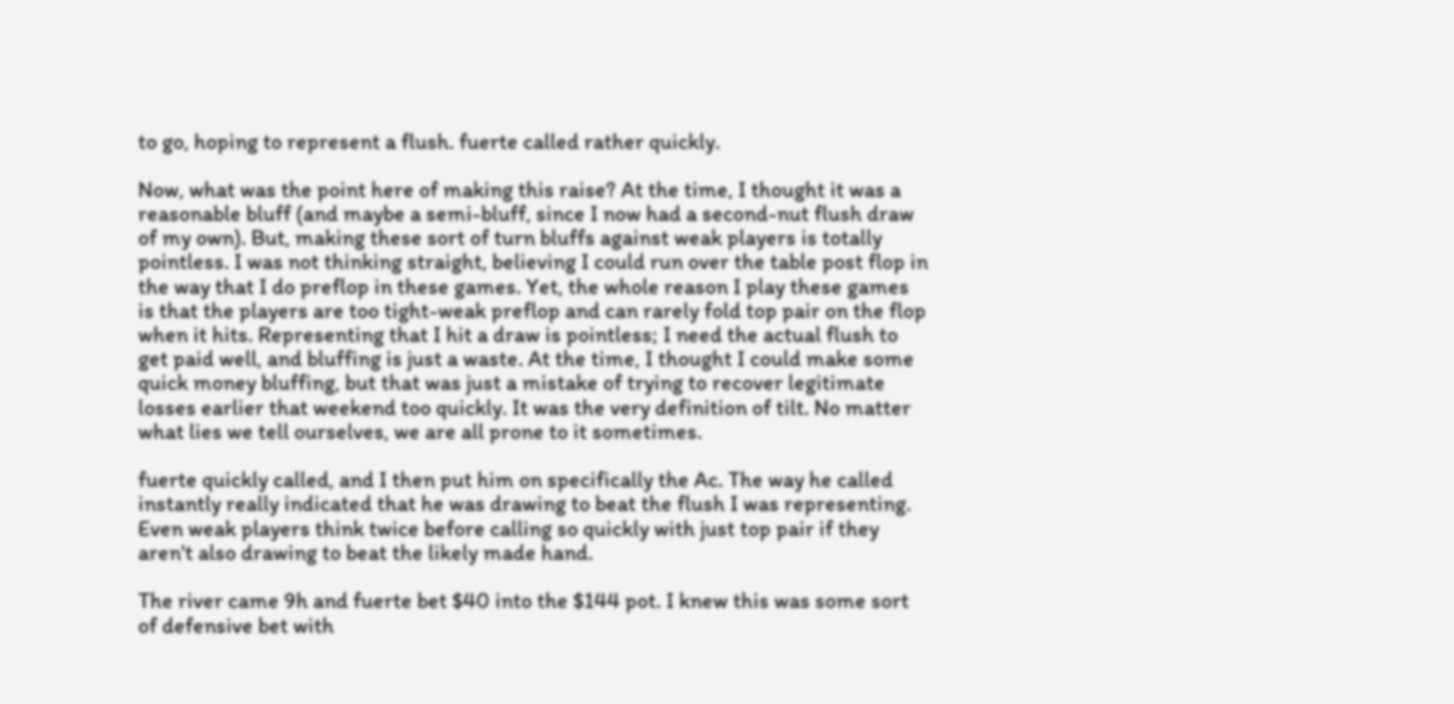to go, hoping to represent a flush. fuerte called rather quickly.

Now, what was the point here of making this raise? At the time, I thought it was a reasonable bluff (and maybe a semi-bluff, since I now had a second-nut flush draw of my own). But, making these sort of turn bluffs against weak players is totally pointless. I was not thinking straight, believing I could run over the table post flop in the way that I do preflop in these games. Yet, the whole reason I play these games is that the players are too tight-weak preflop and can rarely fold top pair on the flop when it hits. Representing that I hit a draw is pointless; I need the actual flush to get paid well, and bluffing is just a waste. At the time, I thought I could make some quick money bluffing, but that was just a mistake of trying to recover legitimate losses earlier that weekend too quickly. It was the very definition of tilt. No matter what lies we tell ourselves, we are all prone to it sometimes.

fuerte quickly called, and I then put him on specifically the Ac. The way he called instantly really indicated that he was drawing to beat the flush I was representing. Even weak players think twice before calling so quickly with just top pair if they aren't also drawing to beat the likely made hand.

The river came 9h and fuerte bet $40 into the $144 pot. I knew this was some sort of defensive bet with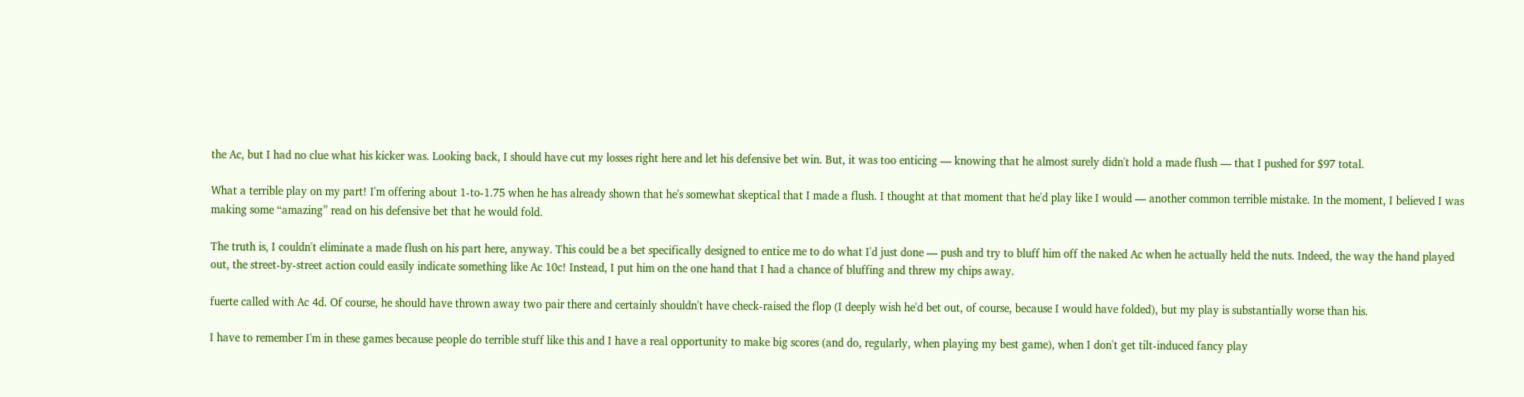the Ac, but I had no clue what his kicker was. Looking back, I should have cut my losses right here and let his defensive bet win. But, it was too enticing — knowing that he almost surely didn't hold a made flush — that I pushed for $97 total.

What a terrible play on my part! I'm offering about 1-to-1.75 when he has already shown that he's somewhat skeptical that I made a flush. I thought at that moment that he'd play like I would — another common terrible mistake. In the moment, I believed I was making some “amazing” read on his defensive bet that he would fold.

The truth is, I couldn't eliminate a made flush on his part here, anyway. This could be a bet specifically designed to entice me to do what I'd just done — push and try to bluff him off the naked Ac when he actually held the nuts. Indeed, the way the hand played out, the street-by-street action could easily indicate something like Ac 10c! Instead, I put him on the one hand that I had a chance of bluffing and threw my chips away.

fuerte called with Ac 4d. Of course, he should have thrown away two pair there and certainly shouldn't have check-raised the flop (I deeply wish he'd bet out, of course, because I would have folded), but my play is substantially worse than his.

I have to remember I'm in these games because people do terrible stuff like this and I have a real opportunity to make big scores (and do, regularly, when playing my best game), when I don't get tilt-induced fancy play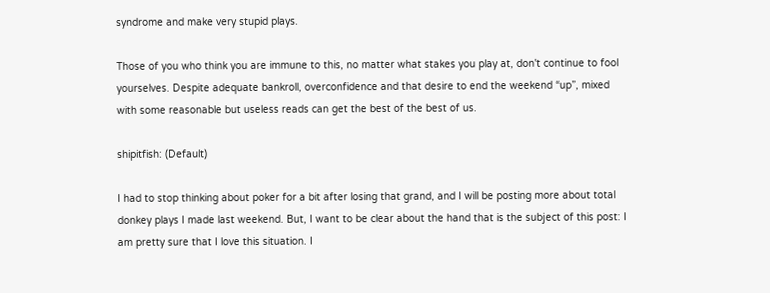syndrome and make very stupid plays.

Those of you who think you are immune to this, no matter what stakes you play at, don't continue to fool yourselves. Despite adequate bankroll, overconfidence and that desire to end the weekend “up”, mixed with some reasonable but useless reads can get the best of the best of us.

shipitfish: (Default)

I had to stop thinking about poker for a bit after losing that grand, and I will be posting more about total donkey plays I made last weekend. But, I want to be clear about the hand that is the subject of this post: I am pretty sure that I love this situation. I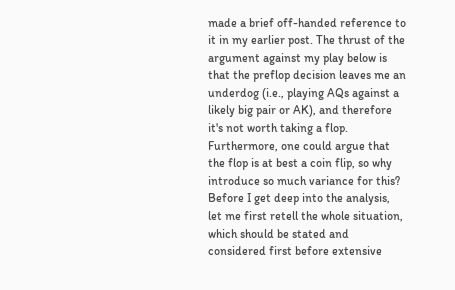made a brief off-handed reference to it in my earlier post. The thrust of the argument against my play below is that the preflop decision leaves me an underdog (i.e., playing AQs against a likely big pair or AK), and therefore it's not worth taking a flop. Furthermore, one could argue that the flop is at best a coin flip, so why introduce so much variance for this? Before I get deep into the analysis, let me first retell the whole situation, which should be stated and considered first before extensive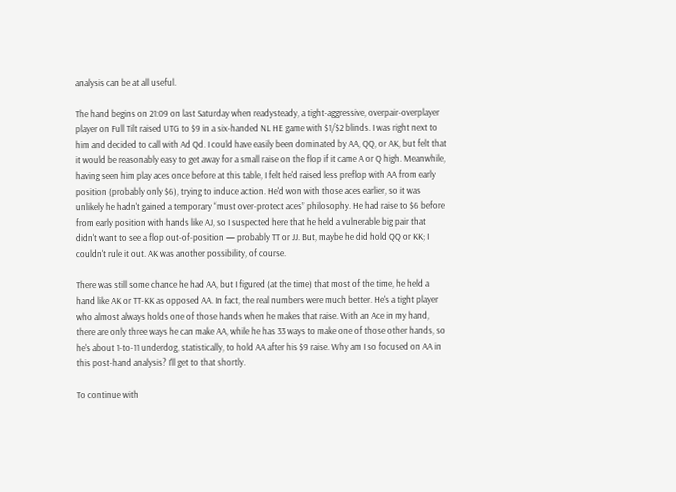analysis can be at all useful.

The hand begins on 21:09 on last Saturday when readysteady, a tight-aggressive, overpair-overplayer player on Full Tilt raised UTG to $9 in a six-handed NL HE game with $1/$2 blinds. I was right next to him and decided to call with Ad Qd. I could have easily been dominated by AA, QQ, or AK, but felt that it would be reasonably easy to get away for a small raise on the flop if it came A or Q high. Meanwhile, having seen him play aces once before at this table, I felt he'd raised less preflop with AA from early position (probably only $6), trying to induce action. He'd won with those aces earlier, so it was unlikely he hadn't gained a temporary “must over-protect aces” philosophy. He had raise to $6 before from early position with hands like AJ, so I suspected here that he held a vulnerable big pair that didn't want to see a flop out-of-position — probably TT or JJ. But, maybe he did hold QQ or KK; I couldn't rule it out. AK was another possibility, of course.

There was still some chance he had AA, but I figured (at the time) that most of the time, he held a hand like AK or TT-KK as opposed AA. In fact, the real numbers were much better. He's a tight player who almost always holds one of those hands when he makes that raise. With an Ace in my hand, there are only three ways he can make AA, while he has 33 ways to make one of those other hands, so he's about 1-to-11 underdog, statistically, to hold AA after his $9 raise. Why am I so focused on AA in this post-hand analysis? I'll get to that shortly.

To continue with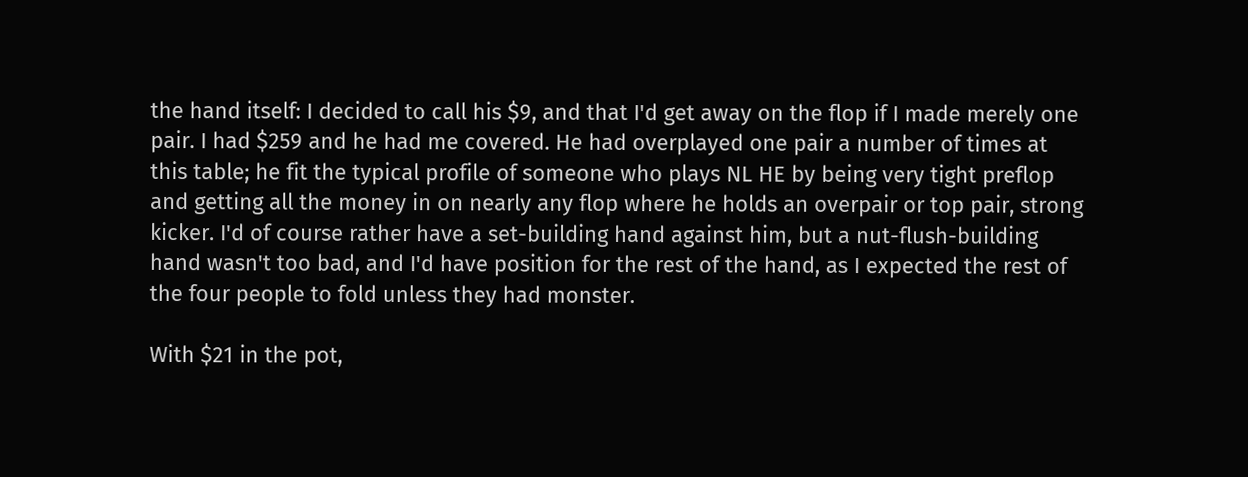the hand itself: I decided to call his $9, and that I'd get away on the flop if I made merely one pair. I had $259 and he had me covered. He had overplayed one pair a number of times at this table; he fit the typical profile of someone who plays NL HE by being very tight preflop and getting all the money in on nearly any flop where he holds an overpair or top pair, strong kicker. I'd of course rather have a set-building hand against him, but a nut-flush-building hand wasn't too bad, and I'd have position for the rest of the hand, as I expected the rest of the four people to fold unless they had monster.

With $21 in the pot,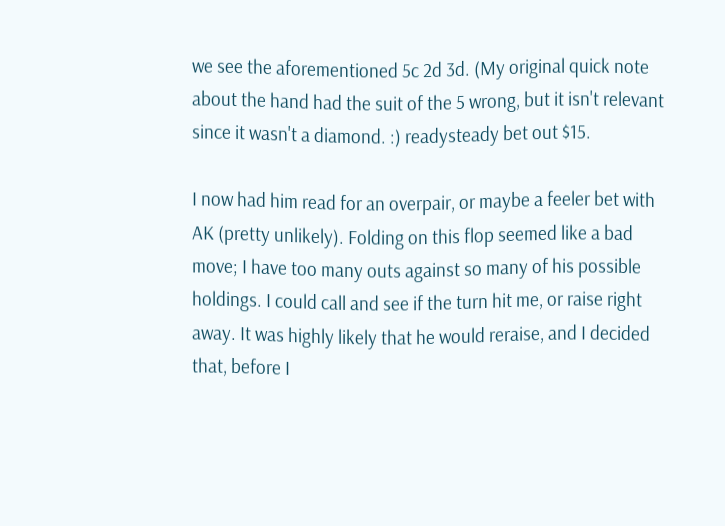we see the aforementioned 5c 2d 3d. (My original quick note about the hand had the suit of the 5 wrong, but it isn't relevant since it wasn't a diamond. :) readysteady bet out $15.

I now had him read for an overpair, or maybe a feeler bet with AK (pretty unlikely). Folding on this flop seemed like a bad move; I have too many outs against so many of his possible holdings. I could call and see if the turn hit me, or raise right away. It was highly likely that he would reraise, and I decided that, before I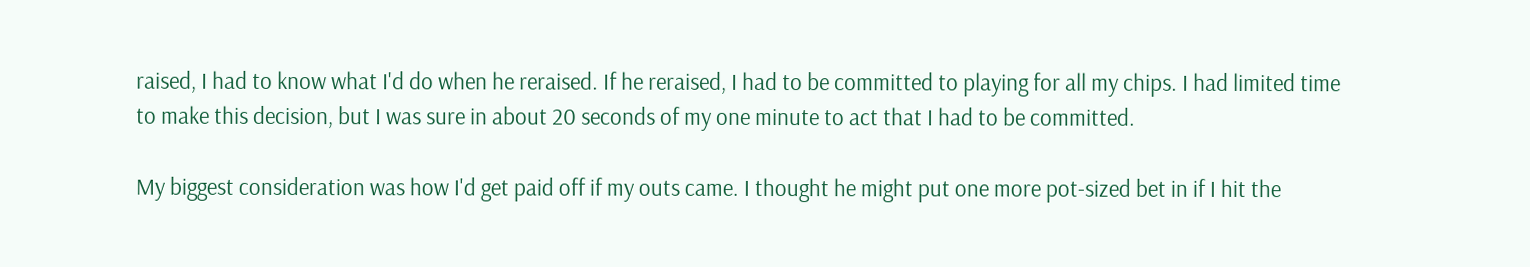raised, I had to know what I'd do when he reraised. If he reraised, I had to be committed to playing for all my chips. I had limited time to make this decision, but I was sure in about 20 seconds of my one minute to act that I had to be committed.

My biggest consideration was how I'd get paid off if my outs came. I thought he might put one more pot-sized bet in if I hit the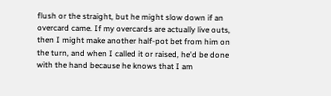flush or the straight, but he might slow down if an overcard came. If my overcards are actually live outs, then I might make another half-pot bet from him on the turn, and when I called it or raised, he'd be done with the hand because he knows that I am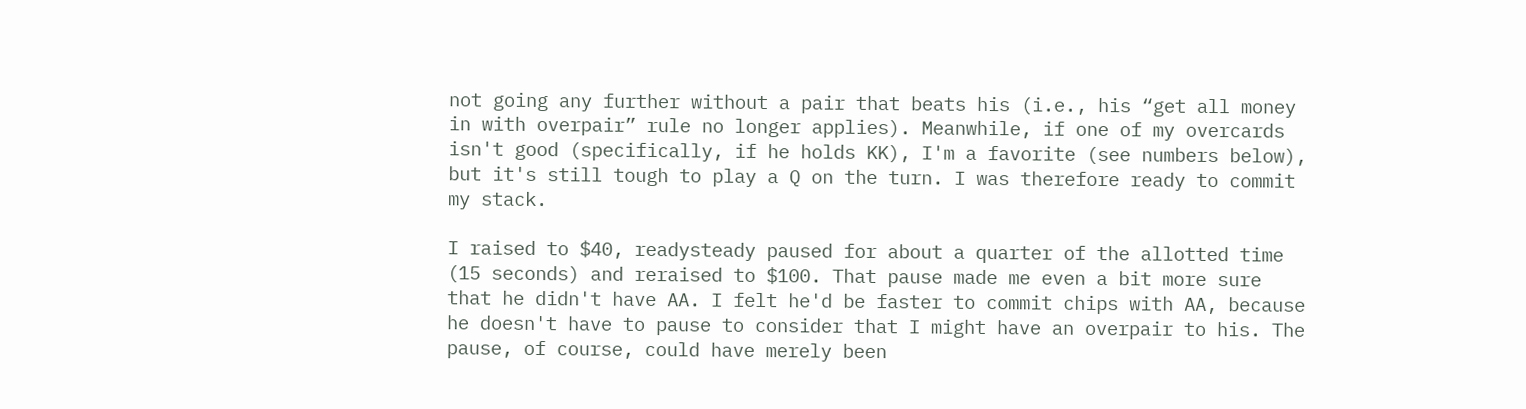not going any further without a pair that beats his (i.e., his “get all money in with overpair” rule no longer applies). Meanwhile, if one of my overcards isn't good (specifically, if he holds KK), I'm a favorite (see numbers below), but it's still tough to play a Q on the turn. I was therefore ready to commit my stack.

I raised to $40, readysteady paused for about a quarter of the allotted time (15 seconds) and reraised to $100. That pause made me even a bit more sure that he didn't have AA. I felt he'd be faster to commit chips with AA, because he doesn't have to pause to consider that I might have an overpair to his. The pause, of course, could have merely been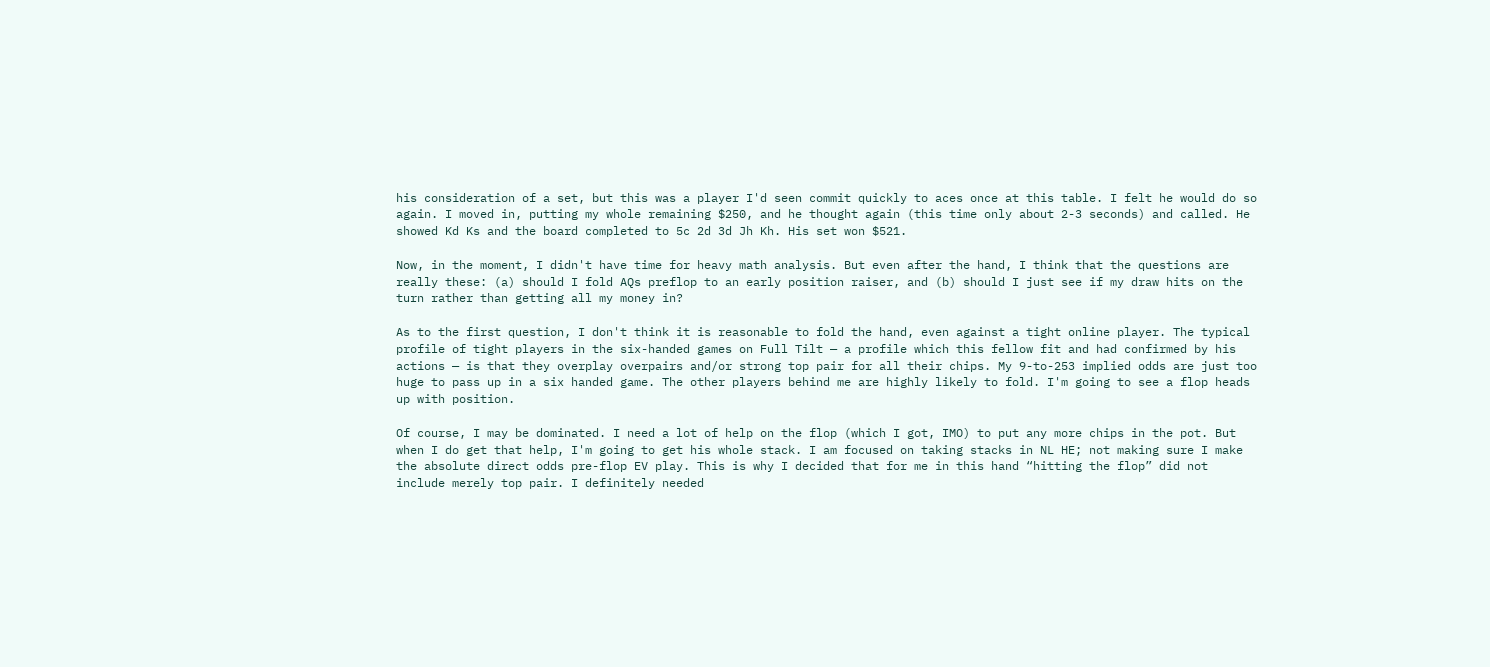his consideration of a set, but this was a player I'd seen commit quickly to aces once at this table. I felt he would do so again. I moved in, putting my whole remaining $250, and he thought again (this time only about 2-3 seconds) and called. He showed Kd Ks and the board completed to 5c 2d 3d Jh Kh. His set won $521.

Now, in the moment, I didn't have time for heavy math analysis. But even after the hand, I think that the questions are really these: (a) should I fold AQs preflop to an early position raiser, and (b) should I just see if my draw hits on the turn rather than getting all my money in?

As to the first question, I don't think it is reasonable to fold the hand, even against a tight online player. The typical profile of tight players in the six-handed games on Full Tilt — a profile which this fellow fit and had confirmed by his actions — is that they overplay overpairs and/or strong top pair for all their chips. My 9-to-253 implied odds are just too huge to pass up in a six handed game. The other players behind me are highly likely to fold. I'm going to see a flop heads up with position.

Of course, I may be dominated. I need a lot of help on the flop (which I got, IMO) to put any more chips in the pot. But when I do get that help, I'm going to get his whole stack. I am focused on taking stacks in NL HE; not making sure I make the absolute direct odds pre-flop EV play. This is why I decided that for me in this hand “hitting the flop” did not include merely top pair. I definitely needed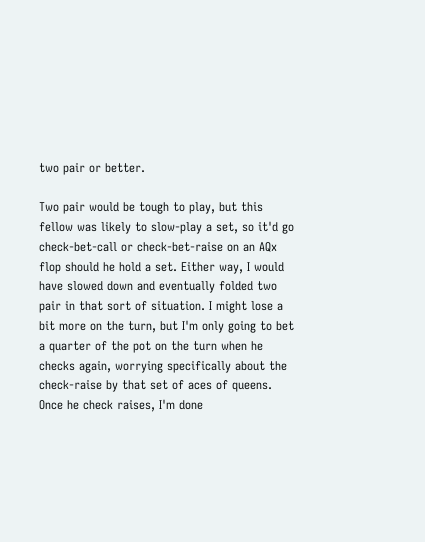two pair or better.

Two pair would be tough to play, but this fellow was likely to slow-play a set, so it'd go check-bet-call or check-bet-raise on an AQx flop should he hold a set. Either way, I would have slowed down and eventually folded two pair in that sort of situation. I might lose a bit more on the turn, but I'm only going to bet a quarter of the pot on the turn when he checks again, worrying specifically about the check-raise by that set of aces of queens. Once he check raises, I'm done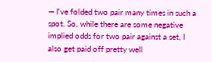— I've folded two pair many times in such a spot. So, while there are some negative implied odds for two pair against a set, I also get paid off pretty well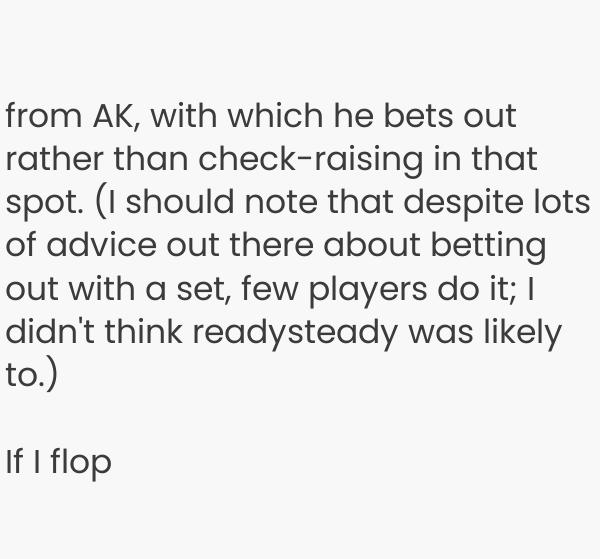from AK, with which he bets out rather than check-raising in that spot. (I should note that despite lots of advice out there about betting out with a set, few players do it; I didn't think readysteady was likely to.)

If I flop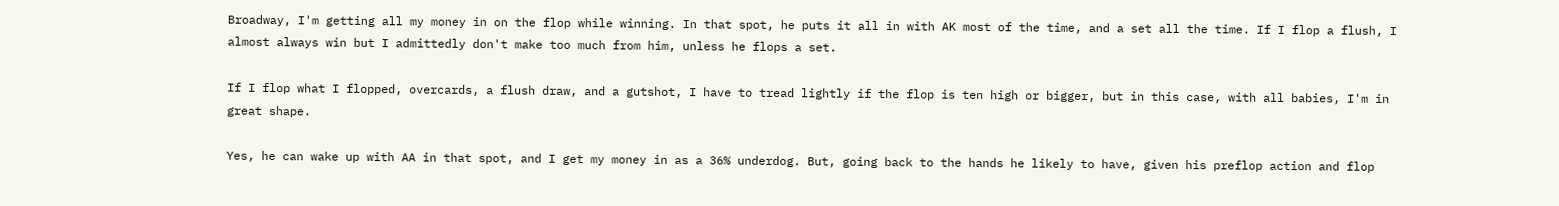Broadway, I'm getting all my money in on the flop while winning. In that spot, he puts it all in with AK most of the time, and a set all the time. If I flop a flush, I almost always win but I admittedly don't make too much from him, unless he flops a set.

If I flop what I flopped, overcards, a flush draw, and a gutshot, I have to tread lightly if the flop is ten high or bigger, but in this case, with all babies, I'm in great shape.

Yes, he can wake up with AA in that spot, and I get my money in as a 36% underdog. But, going back to the hands he likely to have, given his preflop action and flop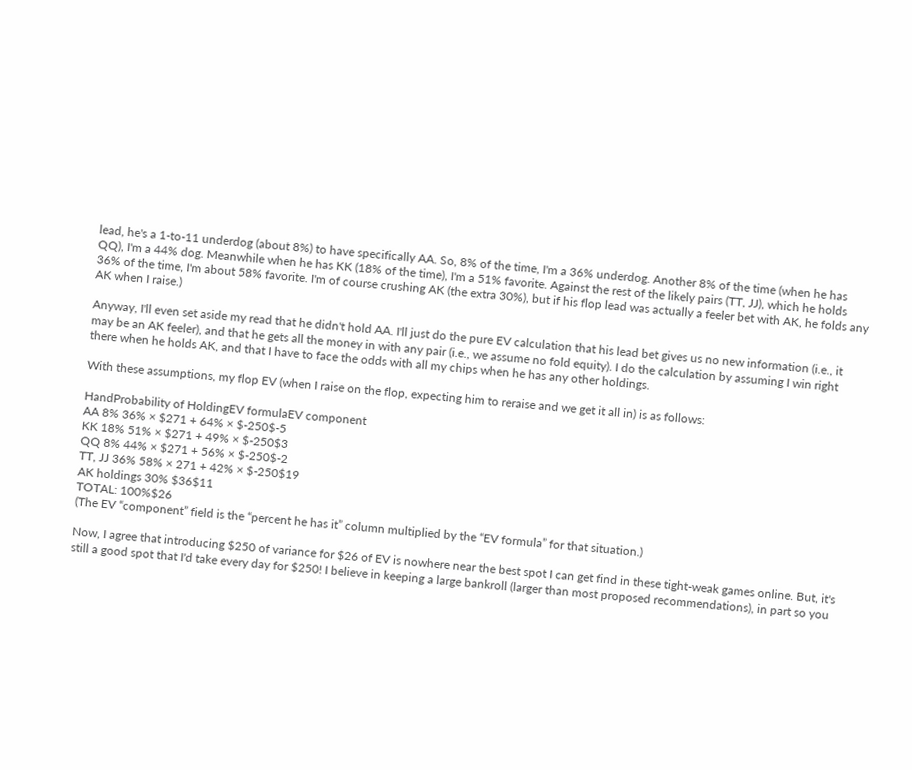lead, he's a 1-to-11 underdog (about 8%) to have specifically AA. So, 8% of the time, I'm a 36% underdog. Another 8% of the time (when he has QQ), I'm a 44% dog. Meanwhile when he has KK (18% of the time), I'm a 51% favorite. Against the rest of the likely pairs (TT, JJ), which he holds 36% of the time, I'm about 58% favorite. I'm of course crushing AK (the extra 30%), but if his flop lead was actually a feeler bet with AK, he folds any AK when I raise.)

Anyway, I'll even set aside my read that he didn't hold AA. I'll just do the pure EV calculation that his lead bet gives us no new information (i.e., it may be an AK feeler), and that he gets all the money in with any pair (i.e., we assume no fold equity). I do the calculation by assuming I win right there when he holds AK, and that I have to face the odds with all my chips when he has any other holdings.

With these assumptions, my flop EV (when I raise on the flop, expecting him to reraise and we get it all in) is as follows:

HandProbability of HoldingEV formulaEV component
AA 8% 36% × $271 + 64% × $-250$-5
KK 18% 51% × $271 + 49% × $-250$3
QQ 8% 44% × $271 + 56% × $-250$-2
TT, JJ 36% 58% × 271 + 42% × $-250$19
AK holdings 30% $36$11
TOTAL: 100%$26
(The EV “component” field is the “percent he has it” column multiplied by the “EV formula” for that situation.)

Now, I agree that introducing $250 of variance for $26 of EV is nowhere near the best spot I can get find in these tight-weak games online. But, it's still a good spot that I'd take every day for $250! I believe in keeping a large bankroll (larger than most proposed recommendations), in part so you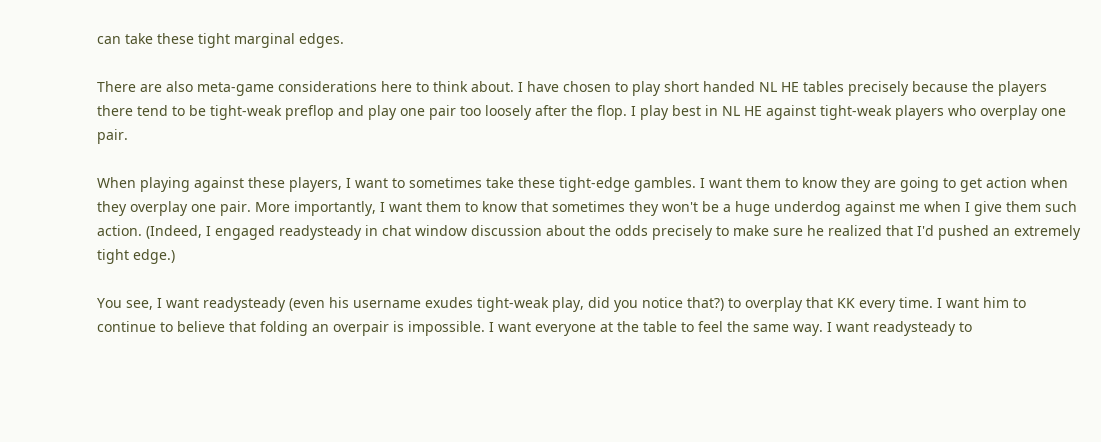can take these tight marginal edges.

There are also meta-game considerations here to think about. I have chosen to play short handed NL HE tables precisely because the players there tend to be tight-weak preflop and play one pair too loosely after the flop. I play best in NL HE against tight-weak players who overplay one pair.

When playing against these players, I want to sometimes take these tight-edge gambles. I want them to know they are going to get action when they overplay one pair. More importantly, I want them to know that sometimes they won't be a huge underdog against me when I give them such action. (Indeed, I engaged readysteady in chat window discussion about the odds precisely to make sure he realized that I'd pushed an extremely tight edge.)

You see, I want readysteady (even his username exudes tight-weak play, did you notice that?) to overplay that KK every time. I want him to continue to believe that folding an overpair is impossible. I want everyone at the table to feel the same way. I want readysteady to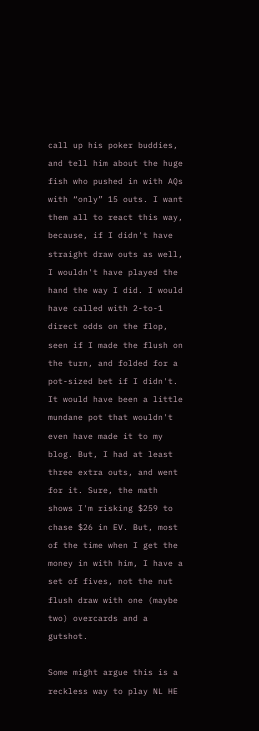call up his poker buddies, and tell him about the huge fish who pushed in with AQs with “only” 15 outs. I want them all to react this way, because, if I didn't have straight draw outs as well, I wouldn't have played the hand the way I did. I would have called with 2-to-1 direct odds on the flop, seen if I made the flush on the turn, and folded for a pot-sized bet if I didn't. It would have been a little mundane pot that wouldn't even have made it to my blog. But, I had at least three extra outs, and went for it. Sure, the math shows I'm risking $259 to chase $26 in EV. But, most of the time when I get the money in with him, I have a set of fives, not the nut flush draw with one (maybe two) overcards and a gutshot.

Some might argue this is a reckless way to play NL HE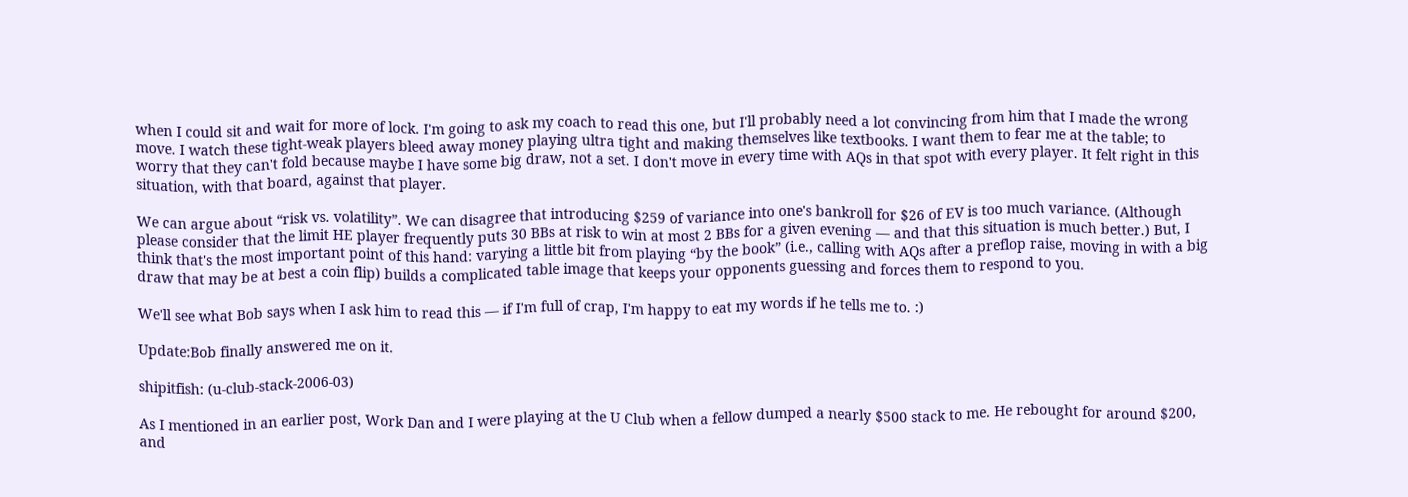when I could sit and wait for more of lock. I'm going to ask my coach to read this one, but I'll probably need a lot convincing from him that I made the wrong move. I watch these tight-weak players bleed away money playing ultra tight and making themselves like textbooks. I want them to fear me at the table; to worry that they can't fold because maybe I have some big draw, not a set. I don't move in every time with AQs in that spot with every player. It felt right in this situation, with that board, against that player.

We can argue about “risk vs. volatility”. We can disagree that introducing $259 of variance into one's bankroll for $26 of EV is too much variance. (Although please consider that the limit HE player frequently puts 30 BBs at risk to win at most 2 BBs for a given evening — and that this situation is much better.) But, I think that's the most important point of this hand: varying a little bit from playing “by the book” (i.e., calling with AQs after a preflop raise, moving in with a big draw that may be at best a coin flip) builds a complicated table image that keeps your opponents guessing and forces them to respond to you.

We'll see what Bob says when I ask him to read this — if I'm full of crap, I'm happy to eat my words if he tells me to. :)

Update:Bob finally answered me on it.

shipitfish: (u-club-stack-2006-03)

As I mentioned in an earlier post, Work Dan and I were playing at the U Club when a fellow dumped a nearly $500 stack to me. He rebought for around $200, and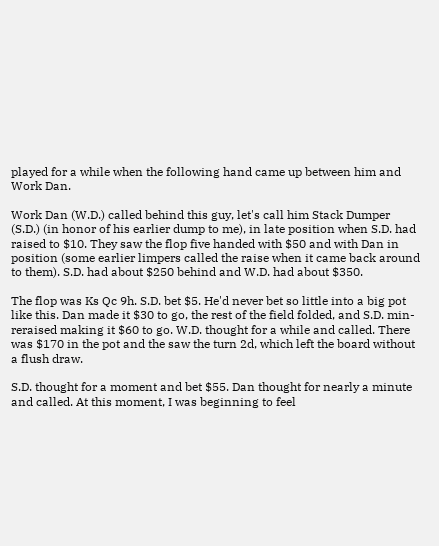played for a while when the following hand came up between him and Work Dan.

Work Dan (W.D.) called behind this guy, let's call him Stack Dumper (S.D.) (in honor of his earlier dump to me), in late position when S.D. had raised to $10. They saw the flop five handed with $50 and with Dan in position (some earlier limpers called the raise when it came back around to them). S.D. had about $250 behind and W.D. had about $350.

The flop was Ks Qc 9h. S.D. bet $5. He'd never bet so little into a big pot like this. Dan made it $30 to go, the rest of the field folded, and S.D. min-reraised making it $60 to go. W.D. thought for a while and called. There was $170 in the pot and the saw the turn 2d, which left the board without a flush draw.

S.D. thought for a moment and bet $55. Dan thought for nearly a minute and called. At this moment, I was beginning to feel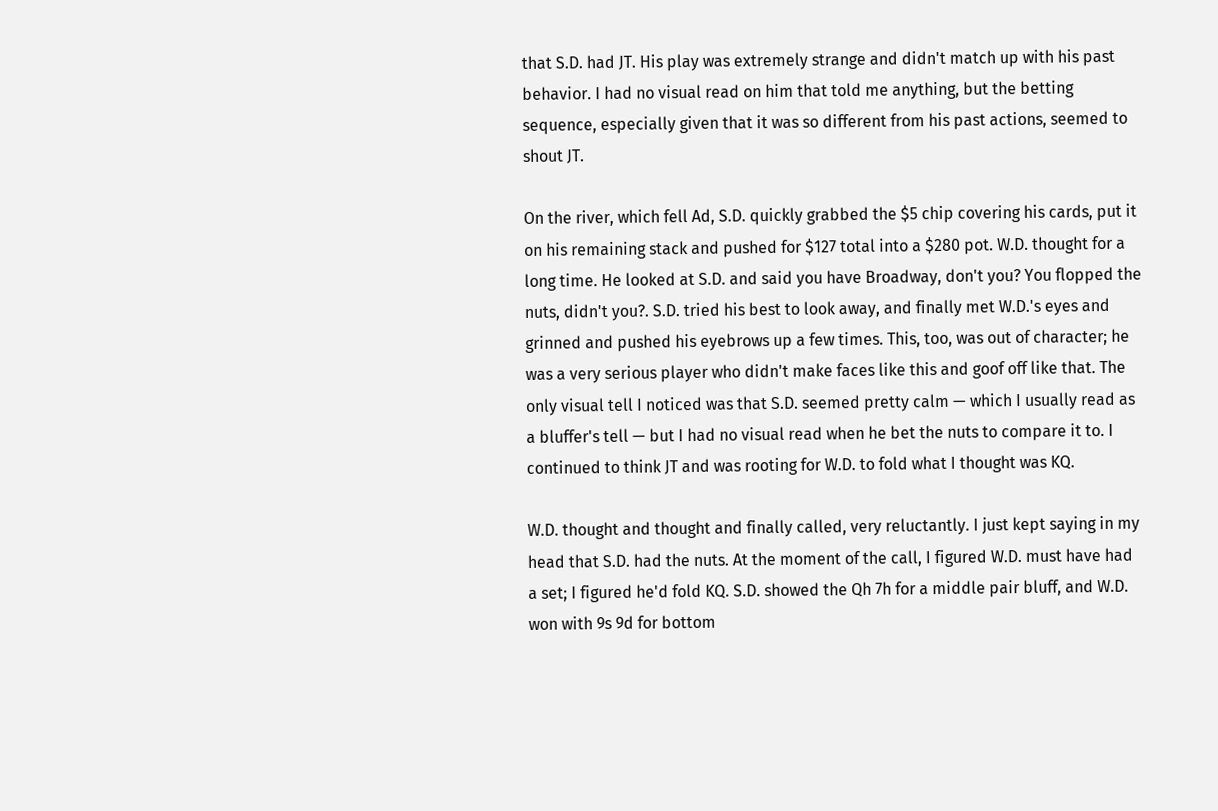that S.D. had JT. His play was extremely strange and didn't match up with his past behavior. I had no visual read on him that told me anything, but the betting sequence, especially given that it was so different from his past actions, seemed to shout JT.

On the river, which fell Ad, S.D. quickly grabbed the $5 chip covering his cards, put it on his remaining stack and pushed for $127 total into a $280 pot. W.D. thought for a long time. He looked at S.D. and said you have Broadway, don't you? You flopped the nuts, didn't you?. S.D. tried his best to look away, and finally met W.D.'s eyes and grinned and pushed his eyebrows up a few times. This, too, was out of character; he was a very serious player who didn't make faces like this and goof off like that. The only visual tell I noticed was that S.D. seemed pretty calm — which I usually read as a bluffer's tell — but I had no visual read when he bet the nuts to compare it to. I continued to think JT and was rooting for W.D. to fold what I thought was KQ.

W.D. thought and thought and finally called, very reluctantly. I just kept saying in my head that S.D. had the nuts. At the moment of the call, I figured W.D. must have had a set; I figured he'd fold KQ. S.D. showed the Qh 7h for a middle pair bluff, and W.D. won with 9s 9d for bottom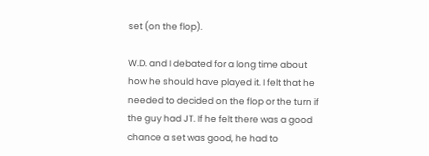set (on the flop).

W.D. and I debated for a long time about how he should have played it. I felt that he needed to decided on the flop or the turn if the guy had JT. If he felt there was a good chance a set was good, he had to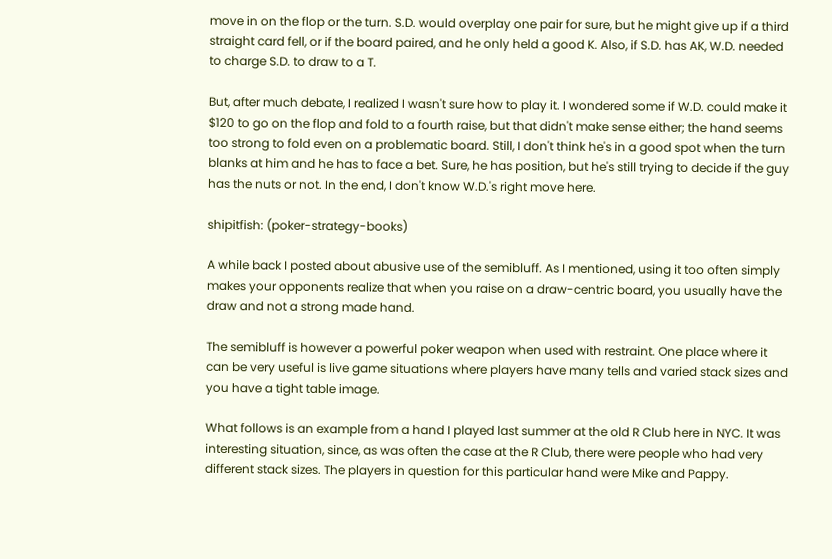move in on the flop or the turn. S.D. would overplay one pair for sure, but he might give up if a third straight card fell, or if the board paired, and he only held a good K. Also, if S.D. has AK, W.D. needed to charge S.D. to draw to a T.

But, after much debate, I realized I wasn't sure how to play it. I wondered some if W.D. could make it $120 to go on the flop and fold to a fourth raise, but that didn't make sense either; the hand seems too strong to fold even on a problematic board. Still, I don't think he's in a good spot when the turn blanks at him and he has to face a bet. Sure, he has position, but he's still trying to decide if the guy has the nuts or not. In the end, I don't know W.D.'s right move here.

shipitfish: (poker-strategy-books)

A while back I posted about abusive use of the semibluff. As I mentioned, using it too often simply makes your opponents realize that when you raise on a draw-centric board, you usually have the draw and not a strong made hand.

The semibluff is however a powerful poker weapon when used with restraint. One place where it can be very useful is live game situations where players have many tells and varied stack sizes and you have a tight table image.

What follows is an example from a hand I played last summer at the old R Club here in NYC. It was interesting situation, since, as was often the case at the R Club, there were people who had very different stack sizes. The players in question for this particular hand were Mike and Pappy.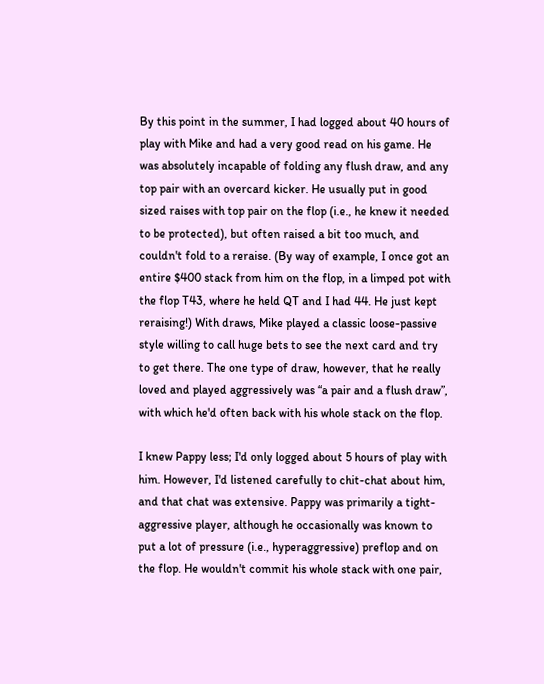By this point in the summer, I had logged about 40 hours of play with Mike and had a very good read on his game. He was absolutely incapable of folding any flush draw, and any top pair with an overcard kicker. He usually put in good sized raises with top pair on the flop (i.e., he knew it needed to be protected), but often raised a bit too much, and couldn't fold to a reraise. (By way of example, I once got an entire $400 stack from him on the flop, in a limped pot with the flop T43, where he held QT and I had 44. He just kept reraising!) With draws, Mike played a classic loose-passive style willing to call huge bets to see the next card and try to get there. The one type of draw, however, that he really loved and played aggressively was “a pair and a flush draw”, with which he'd often back with his whole stack on the flop.

I knew Pappy less; I'd only logged about 5 hours of play with him. However, I'd listened carefully to chit-chat about him, and that chat was extensive. Pappy was primarily a tight-aggressive player, although he occasionally was known to put a lot of pressure (i.e., hyperaggressive) preflop and on the flop. He wouldn't commit his whole stack with one pair,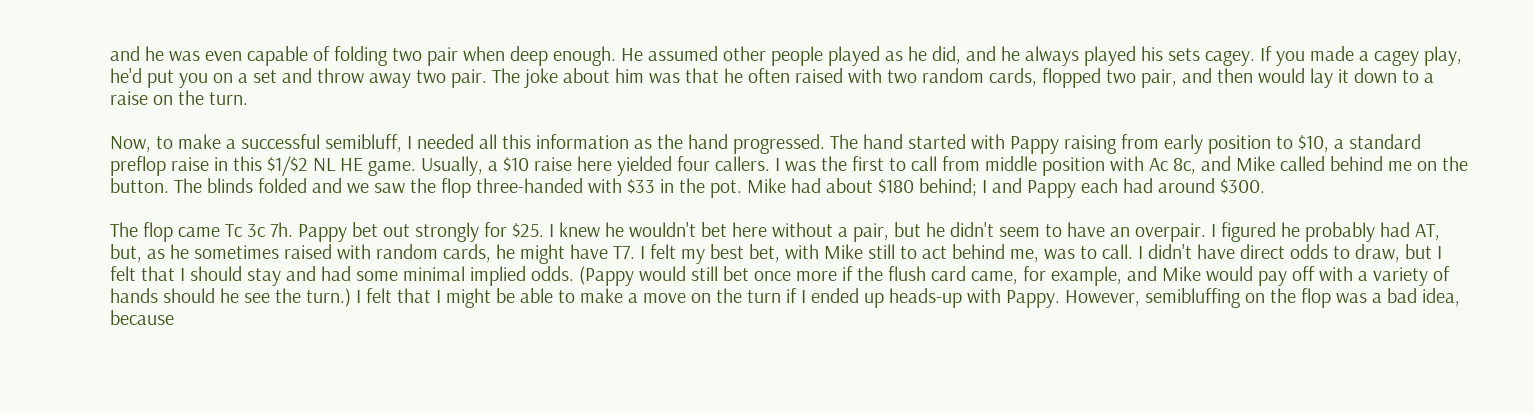and he was even capable of folding two pair when deep enough. He assumed other people played as he did, and he always played his sets cagey. If you made a cagey play, he'd put you on a set and throw away two pair. The joke about him was that he often raised with two random cards, flopped two pair, and then would lay it down to a raise on the turn.

Now, to make a successful semibluff, I needed all this information as the hand progressed. The hand started with Pappy raising from early position to $10, a standard preflop raise in this $1/$2 NL HE game. Usually, a $10 raise here yielded four callers. I was the first to call from middle position with Ac 8c, and Mike called behind me on the button. The blinds folded and we saw the flop three-handed with $33 in the pot. Mike had about $180 behind; I and Pappy each had around $300.

The flop came Tc 3c 7h. Pappy bet out strongly for $25. I knew he wouldn't bet here without a pair, but he didn't seem to have an overpair. I figured he probably had AT, but, as he sometimes raised with random cards, he might have T7. I felt my best bet, with Mike still to act behind me, was to call. I didn't have direct odds to draw, but I felt that I should stay and had some minimal implied odds. (Pappy would still bet once more if the flush card came, for example, and Mike would pay off with a variety of hands should he see the turn.) I felt that I might be able to make a move on the turn if I ended up heads-up with Pappy. However, semibluffing on the flop was a bad idea, because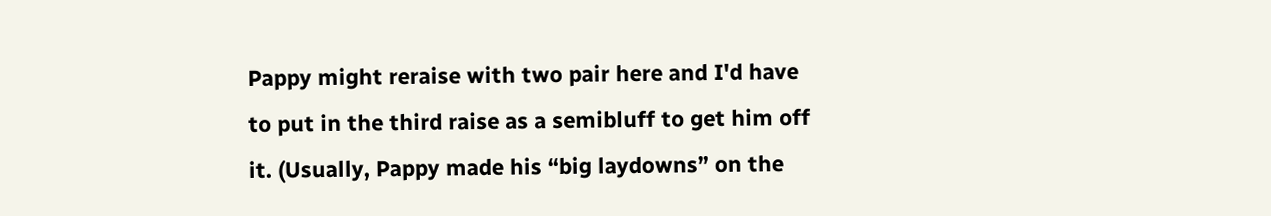Pappy might reraise with two pair here and I'd have to put in the third raise as a semibluff to get him off it. (Usually, Pappy made his “big laydowns” on the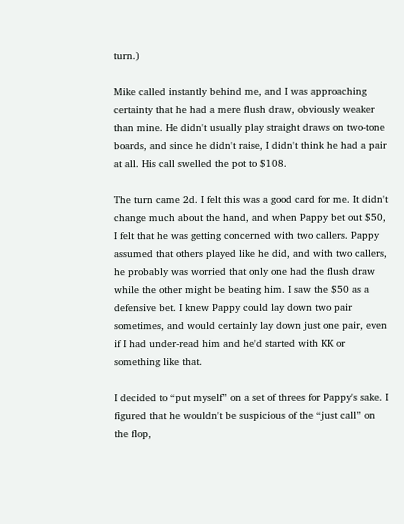turn.)

Mike called instantly behind me, and I was approaching certainty that he had a mere flush draw, obviously weaker than mine. He didn't usually play straight draws on two-tone boards, and since he didn't raise, I didn't think he had a pair at all. His call swelled the pot to $108.

The turn came 2d. I felt this was a good card for me. It didn't change much about the hand, and when Pappy bet out $50, I felt that he was getting concerned with two callers. Pappy assumed that others played like he did, and with two callers, he probably was worried that only one had the flush draw while the other might be beating him. I saw the $50 as a defensive bet. I knew Pappy could lay down two pair sometimes, and would certainly lay down just one pair, even if I had under-read him and he'd started with KK or something like that.

I decided to “put myself” on a set of threes for Pappy's sake. I figured that he wouldn't be suspicious of the “just call” on the flop,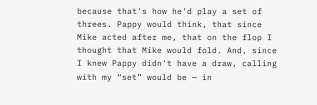because that's how he'd play a set of threes. Pappy would think, that since Mike acted after me, that on the flop I thought that Mike would fold. And, since I knew Pappy didn't have a draw, calling with my “set” would be — in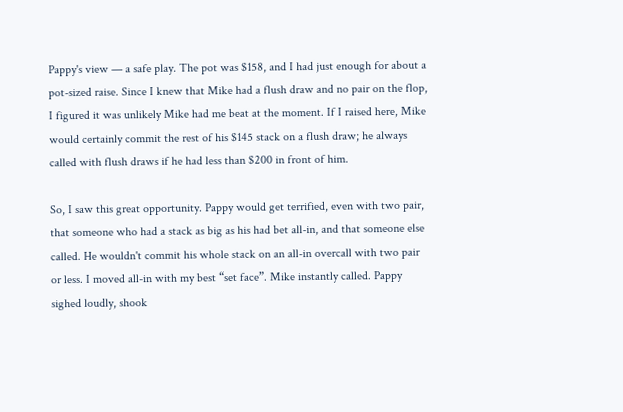Pappy's view — a safe play. The pot was $158, and I had just enough for about a pot-sized raise. Since I knew that Mike had a flush draw and no pair on the flop, I figured it was unlikely Mike had me beat at the moment. If I raised here, Mike would certainly commit the rest of his $145 stack on a flush draw; he always called with flush draws if he had less than $200 in front of him.

So, I saw this great opportunity. Pappy would get terrified, even with two pair, that someone who had a stack as big as his had bet all-in, and that someone else called. He wouldn't commit his whole stack on an all-in overcall with two pair or less. I moved all-in with my best “set face”. Mike instantly called. Pappy sighed loudly, shook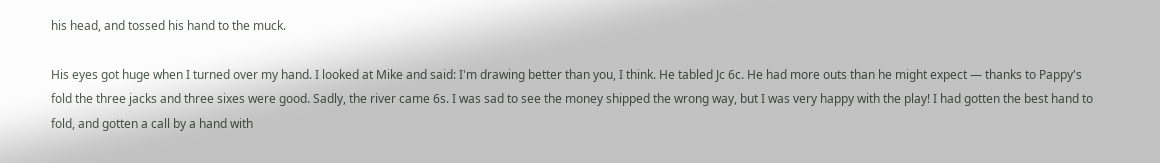his head, and tossed his hand to the muck.

His eyes got huge when I turned over my hand. I looked at Mike and said: I'm drawing better than you, I think. He tabled Jc 6c. He had more outs than he might expect — thanks to Pappy's fold the three jacks and three sixes were good. Sadly, the river came 6s. I was sad to see the money shipped the wrong way, but I was very happy with the play! I had gotten the best hand to fold, and gotten a call by a hand with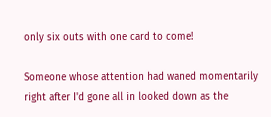only six outs with one card to come!

Someone whose attention had waned momentarily right after I'd gone all in looked down as the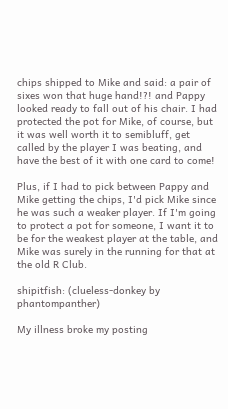chips shipped to Mike and said: a pair of sixes won that huge hand!?! and Pappy looked ready to fall out of his chair. I had protected the pot for Mike, of course, but it was well worth it to semibluff, get called by the player I was beating, and have the best of it with one card to come!

Plus, if I had to pick between Pappy and Mike getting the chips, I'd pick Mike since he was such a weaker player. If I'm going to protect a pot for someone, I want it to be for the weakest player at the table, and Mike was surely in the running for that at the old R Club.

shipitfish: (clueless-donkey by phantompanther)

My illness broke my posting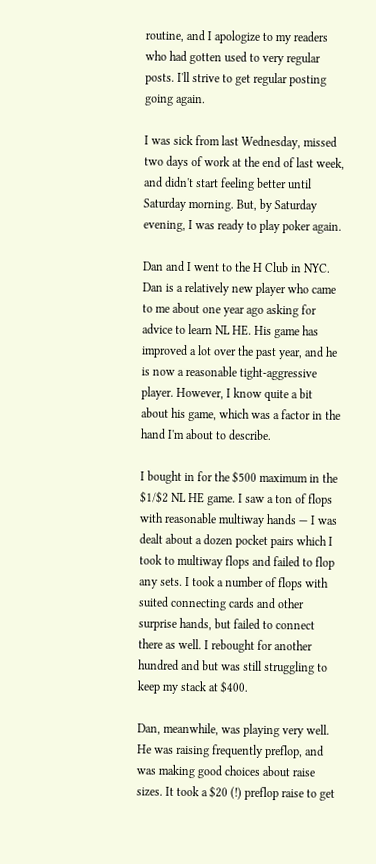routine, and I apologize to my readers who had gotten used to very regular posts. I'll strive to get regular posting going again.

I was sick from last Wednesday, missed two days of work at the end of last week, and didn't start feeling better until Saturday morning. But, by Saturday evening, I was ready to play poker again.

Dan and I went to the H Club in NYC. Dan is a relatively new player who came to me about one year ago asking for advice to learn NL HE. His game has improved a lot over the past year, and he is now a reasonable tight-aggressive player. However, I know quite a bit about his game, which was a factor in the hand I'm about to describe.

I bought in for the $500 maximum in the $1/$2 NL HE game. I saw a ton of flops with reasonable multiway hands — I was dealt about a dozen pocket pairs which I took to multiway flops and failed to flop any sets. I took a number of flops with suited connecting cards and other surprise hands, but failed to connect there as well. I rebought for another hundred and but was still struggling to keep my stack at $400.

Dan, meanwhile, was playing very well. He was raising frequently preflop, and was making good choices about raise sizes. It took a $20 (!) preflop raise to get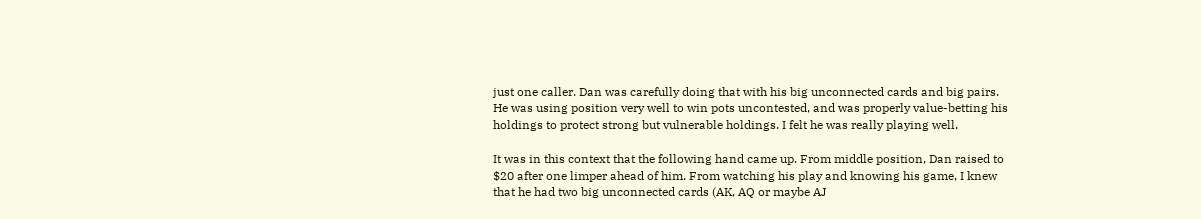just one caller. Dan was carefully doing that with his big unconnected cards and big pairs. He was using position very well to win pots uncontested, and was properly value-betting his holdings to protect strong but vulnerable holdings. I felt he was really playing well.

It was in this context that the following hand came up. From middle position, Dan raised to $20 after one limper ahead of him. From watching his play and knowing his game, I knew that he had two big unconnected cards (AK, AQ or maybe AJ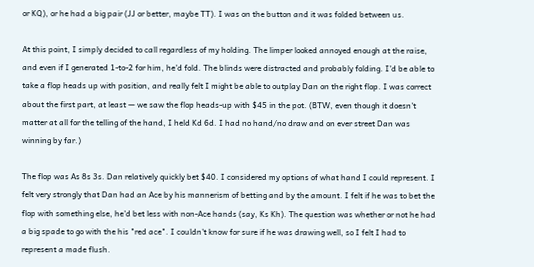or KQ), or he had a big pair (JJ or better, maybe TT). I was on the button and it was folded between us.

At this point, I simply decided to call regardless of my holding. The limper looked annoyed enough at the raise, and even if I generated 1-to-2 for him, he'd fold. The blinds were distracted and probably folding. I'd be able to take a flop heads up with position, and really felt I might be able to outplay Dan on the right flop. I was correct about the first part, at least — we saw the flop heads-up with $45 in the pot. (BTW, even though it doesn't matter at all for the telling of the hand, I held Kd 6d. I had no hand/no draw and on ever street Dan was winning by far.)

The flop was As 8s 3s. Dan relatively quickly bet $40. I considered my options of what hand I could represent. I felt very strongly that Dan had an Ace by his mannerism of betting and by the amount. I felt if he was to bet the flop with something else, he'd bet less with non-Ace hands (say, Ks Kh). The question was whether or not he had a big spade to go with the his "red ace". I couldn't know for sure if he was drawing well, so I felt I had to represent a made flush.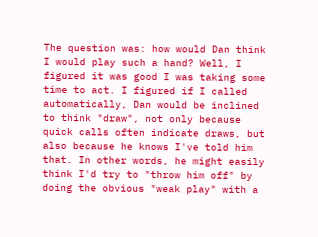The question was: how would Dan think I would play such a hand? Well, I figured it was good I was taking some time to act. I figured if I called automatically, Dan would be inclined to think "draw", not only because quick calls often indicate draws, but also because he knows I've told him that. In other words, he might easily think I'd try to "throw him off" by doing the obvious "weak play" with a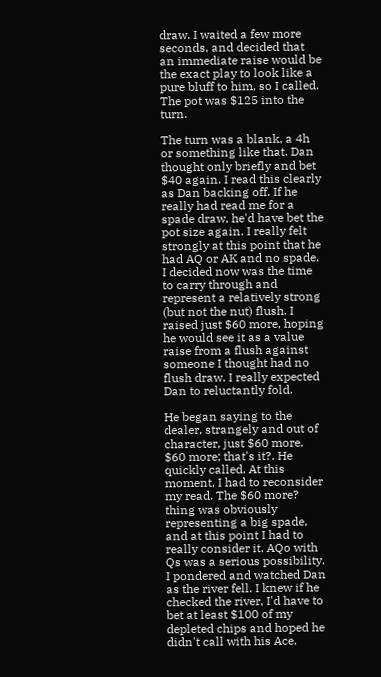draw. I waited a few more seconds, and decided that an immediate raise would be the exact play to look like a pure bluff to him, so I called. The pot was $125 into the turn.

The turn was a blank, a 4h or something like that. Dan thought only briefly and bet $40 again. I read this clearly as Dan backing off. If he really had read me for a spade draw, he'd have bet the pot size again. I really felt strongly at this point that he had AQ or AK and no spade. I decided now was the time to carry through and represent a relatively strong (but not the nut) flush. I raised just $60 more, hoping he would see it as a value raise from a flush against someone I thought had no flush draw. I really expected Dan to reluctantly fold.

He began saying to the dealer, strangely and out of character, just $60 more. $60 more; that's it?. He quickly called. At this moment, I had to reconsider my read. The $60 more? thing was obviously representing a big spade, and at this point I had to really consider it. AQo with Qs was a serious possibility. I pondered and watched Dan as the river fell. I knew if he checked the river, I'd have to bet at least $100 of my depleted chips and hoped he didn't call with his Ace.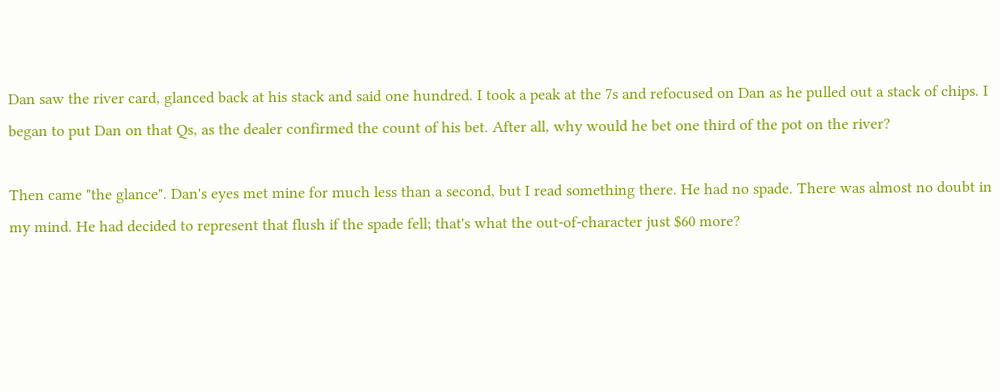Dan saw the river card, glanced back at his stack and said one hundred. I took a peak at the 7s and refocused on Dan as he pulled out a stack of chips. I began to put Dan on that Qs, as the dealer confirmed the count of his bet. After all, why would he bet one third of the pot on the river?

Then came "the glance". Dan's eyes met mine for much less than a second, but I read something there. He had no spade. There was almost no doubt in my mind. He had decided to represent that flush if the spade fell; that's what the out-of-character just $60 more?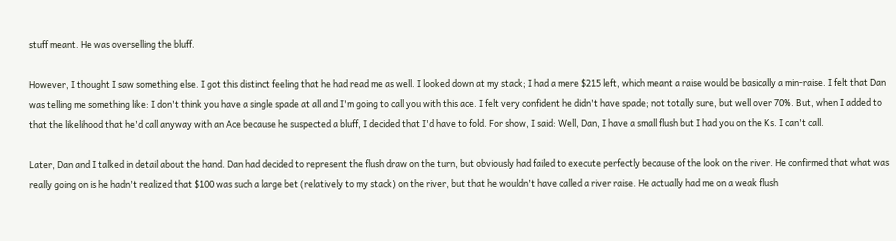stuff meant. He was overselling the bluff.

However, I thought I saw something else. I got this distinct feeling that he had read me as well. I looked down at my stack; I had a mere $215 left, which meant a raise would be basically a min-raise. I felt that Dan was telling me something like: I don't think you have a single spade at all and I'm going to call you with this ace. I felt very confident he didn't have spade; not totally sure, but well over 70%. But, when I added to that the likelihood that he'd call anyway with an Ace because he suspected a bluff, I decided that I'd have to fold. For show, I said: Well, Dan, I have a small flush but I had you on the Ks. I can't call.

Later, Dan and I talked in detail about the hand. Dan had decided to represent the flush draw on the turn, but obviously had failed to execute perfectly because of the look on the river. He confirmed that what was really going on is he hadn't realized that $100 was such a large bet (relatively to my stack) on the river, but that he wouldn't have called a river raise. He actually had me on a weak flush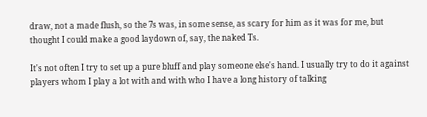draw, not a made flush, so the 7s was, in some sense, as scary for him as it was for me, but thought I could make a good laydown of, say, the naked Ts.

It's not often I try to set up a pure bluff and play someone else's hand. I usually try to do it against players whom I play a lot with and with who I have a long history of talking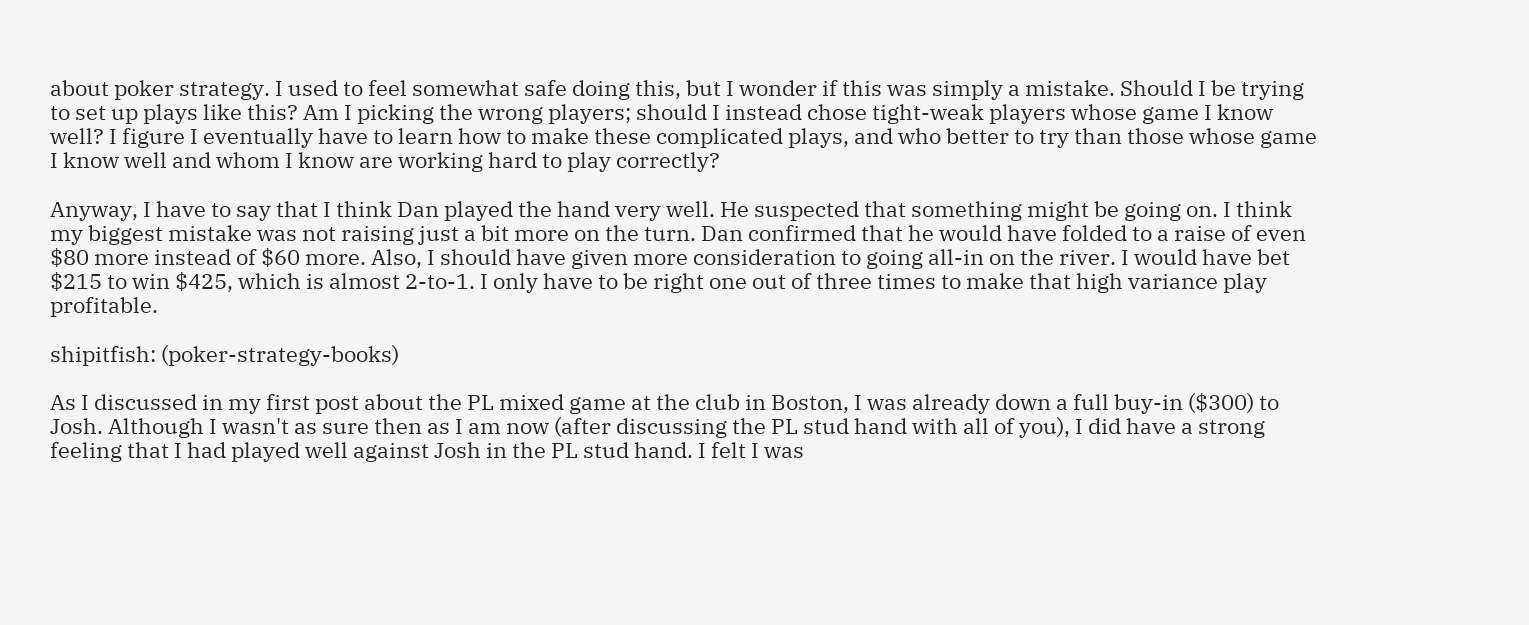about poker strategy. I used to feel somewhat safe doing this, but I wonder if this was simply a mistake. Should I be trying to set up plays like this? Am I picking the wrong players; should I instead chose tight-weak players whose game I know well? I figure I eventually have to learn how to make these complicated plays, and who better to try than those whose game I know well and whom I know are working hard to play correctly?

Anyway, I have to say that I think Dan played the hand very well. He suspected that something might be going on. I think my biggest mistake was not raising just a bit more on the turn. Dan confirmed that he would have folded to a raise of even $80 more instead of $60 more. Also, I should have given more consideration to going all-in on the river. I would have bet $215 to win $425, which is almost 2-to-1. I only have to be right one out of three times to make that high variance play profitable.

shipitfish: (poker-strategy-books)

As I discussed in my first post about the PL mixed game at the club in Boston, I was already down a full buy-in ($300) to Josh. Although I wasn't as sure then as I am now (after discussing the PL stud hand with all of you), I did have a strong feeling that I had played well against Josh in the PL stud hand. I felt I was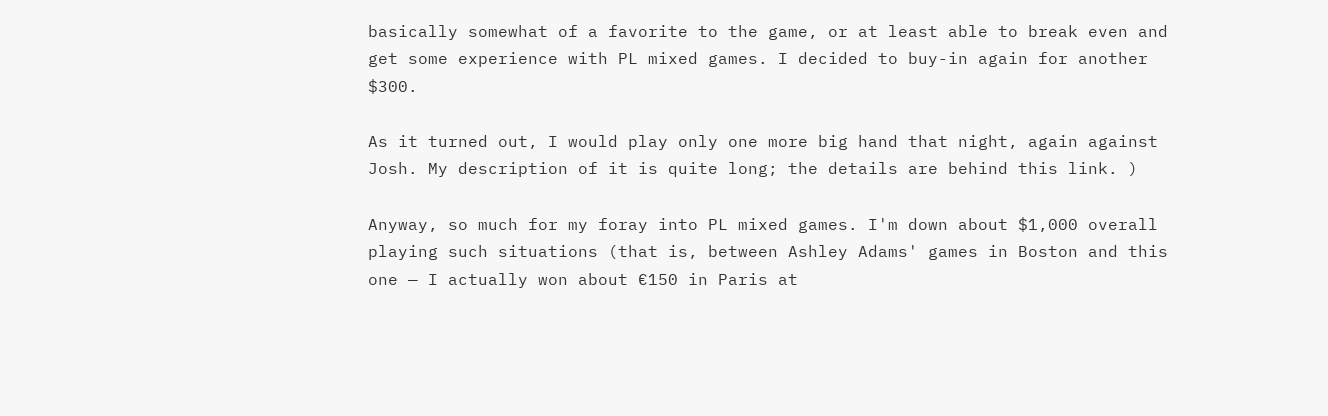basically somewhat of a favorite to the game, or at least able to break even and get some experience with PL mixed games. I decided to buy-in again for another $300.

As it turned out, I would play only one more big hand that night, again against Josh. My description of it is quite long; the details are behind this link. )

Anyway, so much for my foray into PL mixed games. I'm down about $1,000 overall playing such situations (that is, between Ashley Adams' games in Boston and this one — I actually won about €150 in Paris at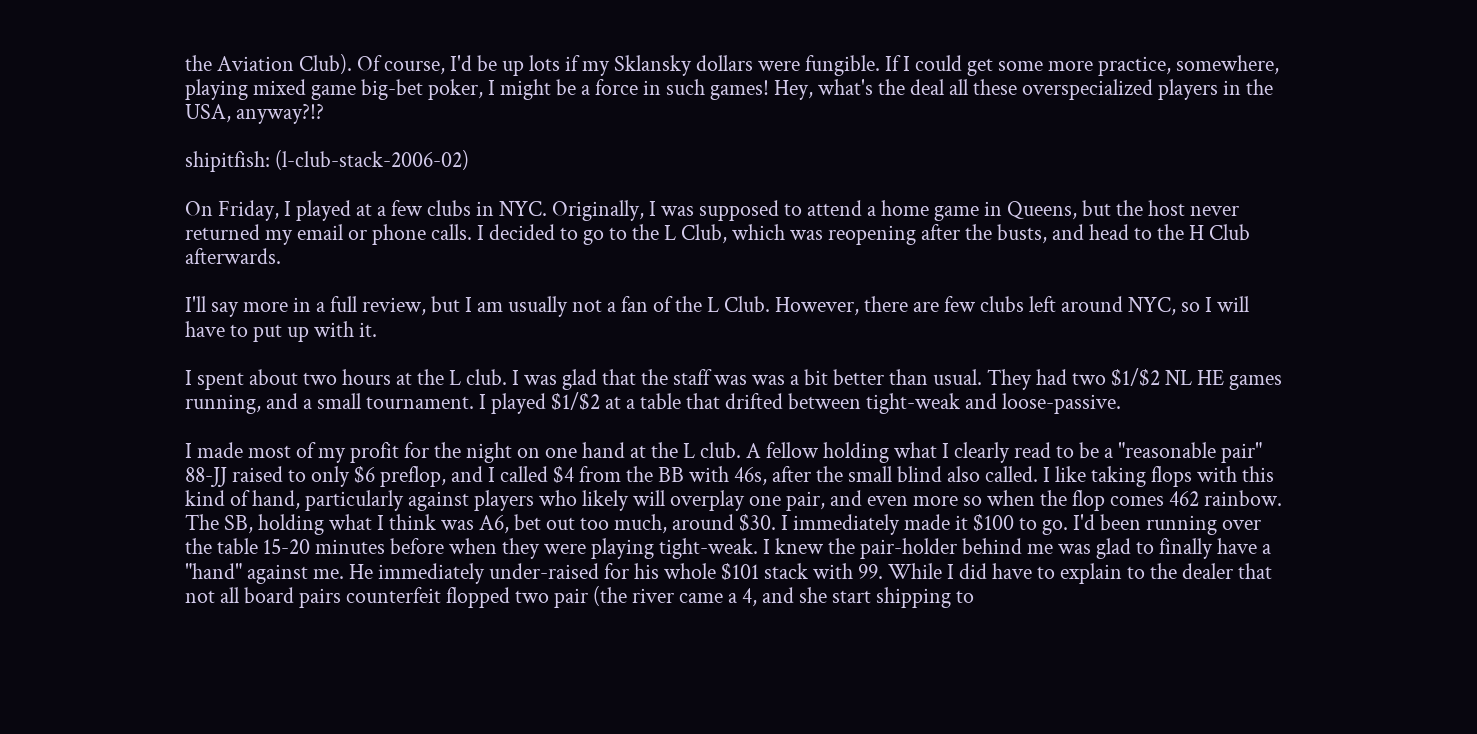the Aviation Club). Of course, I'd be up lots if my Sklansky dollars were fungible. If I could get some more practice, somewhere, playing mixed game big-bet poker, I might be a force in such games! Hey, what's the deal all these overspecialized players in the USA, anyway?!?

shipitfish: (l-club-stack-2006-02)

On Friday, I played at a few clubs in NYC. Originally, I was supposed to attend a home game in Queens, but the host never returned my email or phone calls. I decided to go to the L Club, which was reopening after the busts, and head to the H Club afterwards.

I'll say more in a full review, but I am usually not a fan of the L Club. However, there are few clubs left around NYC, so I will have to put up with it.

I spent about two hours at the L club. I was glad that the staff was was a bit better than usual. They had two $1/$2 NL HE games running, and a small tournament. I played $1/$2 at a table that drifted between tight-weak and loose-passive.

I made most of my profit for the night on one hand at the L club. A fellow holding what I clearly read to be a "reasonable pair" 88-JJ raised to only $6 preflop, and I called $4 from the BB with 46s, after the small blind also called. I like taking flops with this kind of hand, particularly against players who likely will overplay one pair, and even more so when the flop comes 462 rainbow. The SB, holding what I think was A6, bet out too much, around $30. I immediately made it $100 to go. I'd been running over the table 15-20 minutes before when they were playing tight-weak. I knew the pair-holder behind me was glad to finally have a "hand" against me. He immediately under-raised for his whole $101 stack with 99. While I did have to explain to the dealer that not all board pairs counterfeit flopped two pair (the river came a 4, and she start shipping to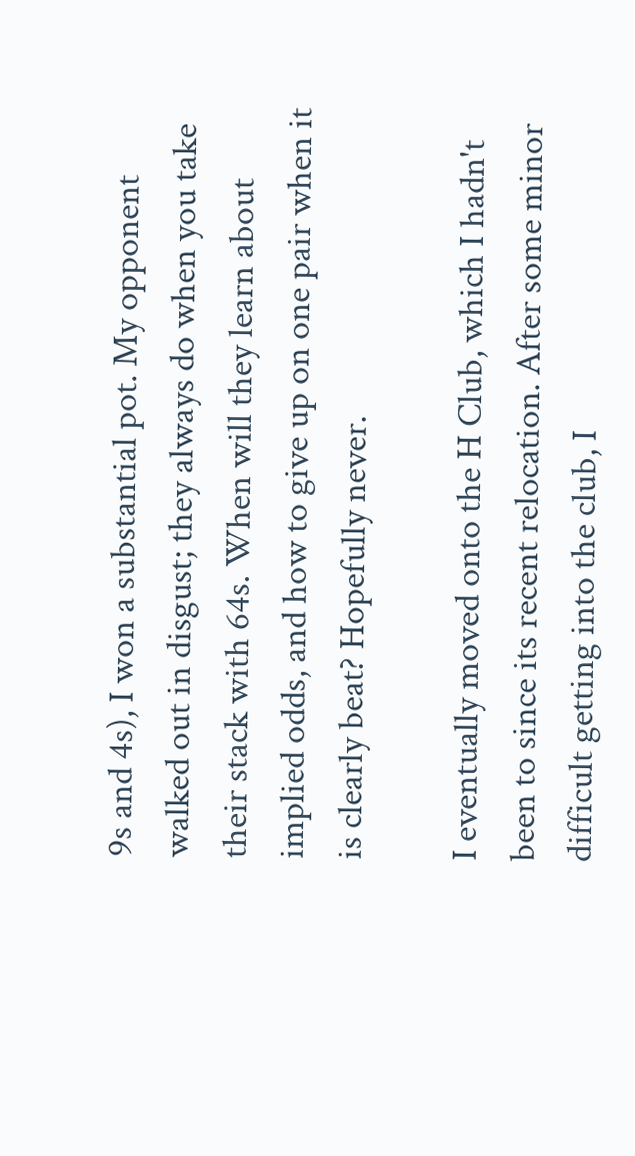9s and 4s), I won a substantial pot. My opponent walked out in disgust; they always do when you take their stack with 64s. When will they learn about implied odds, and how to give up on one pair when it is clearly beat? Hopefully never.

I eventually moved onto the H Club, which I hadn't been to since its recent relocation. After some minor difficult getting into the club, I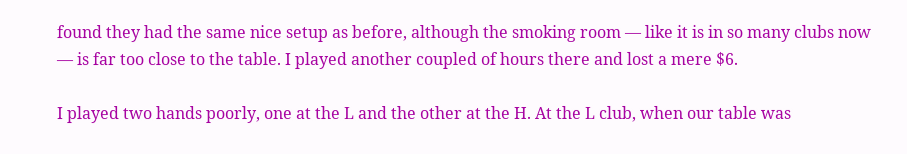found they had the same nice setup as before, although the smoking room — like it is in so many clubs now — is far too close to the table. I played another coupled of hours there and lost a mere $6.

I played two hands poorly, one at the L and the other at the H. At the L club, when our table was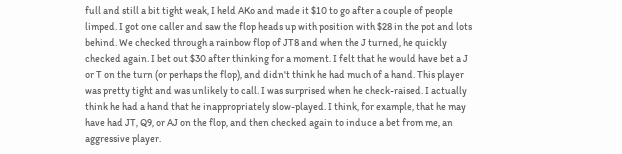full and still a bit tight weak, I held AKo and made it $10 to go after a couple of people limped. I got one caller and saw the flop heads up with position with $28 in the pot and lots behind. We checked through a rainbow flop of JT8 and when the J turned, he quickly checked again. I bet out $30 after thinking for a moment. I felt that he would have bet a J or T on the turn (or perhaps the flop), and didn't think he had much of a hand. This player was pretty tight and was unlikely to call. I was surprised when he check-raised. I actually think he had a hand that he inappropriately slow-played. I think, for example, that he may have had JT, Q9, or AJ on the flop, and then checked again to induce a bet from me, an aggressive player.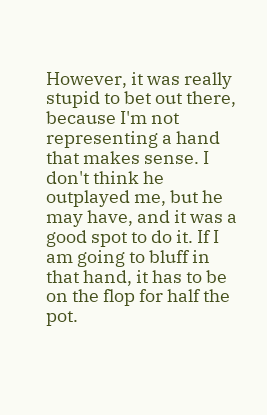However, it was really stupid to bet out there, because I'm not representing a hand that makes sense. I don't think he outplayed me, but he may have, and it was a good spot to do it. If I am going to bluff in that hand, it has to be on the flop for half the pot.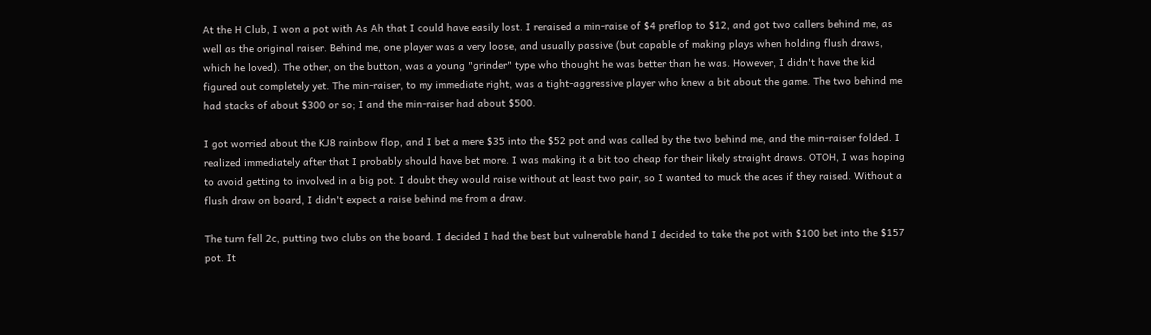At the H Club, I won a pot with As Ah that I could have easily lost. I reraised a min-raise of $4 preflop to $12, and got two callers behind me, as well as the original raiser. Behind me, one player was a very loose, and usually passive (but capable of making plays when holding flush draws, which he loved). The other, on the button, was a young "grinder" type who thought he was better than he was. However, I didn't have the kid figured out completely yet. The min-raiser, to my immediate right, was a tight-aggressive player who knew a bit about the game. The two behind me had stacks of about $300 or so; I and the min-raiser had about $500.

I got worried about the KJ8 rainbow flop, and I bet a mere $35 into the $52 pot and was called by the two behind me, and the min-raiser folded. I realized immediately after that I probably should have bet more. I was making it a bit too cheap for their likely straight draws. OTOH, I was hoping to avoid getting to involved in a big pot. I doubt they would raise without at least two pair, so I wanted to muck the aces if they raised. Without a flush draw on board, I didn't expect a raise behind me from a draw.

The turn fell 2c, putting two clubs on the board. I decided I had the best but vulnerable hand I decided to take the pot with $100 bet into the $157 pot. It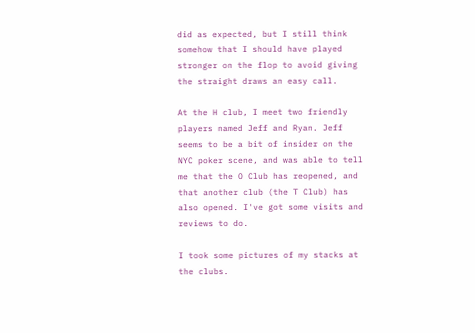did as expected, but I still think somehow that I should have played stronger on the flop to avoid giving the straight draws an easy call.

At the H club, I meet two friendly players named Jeff and Ryan. Jeff seems to be a bit of insider on the NYC poker scene, and was able to tell me that the O Club has reopened, and that another club (the T Club) has also opened. I've got some visits and reviews to do.

I took some pictures of my stacks at the clubs.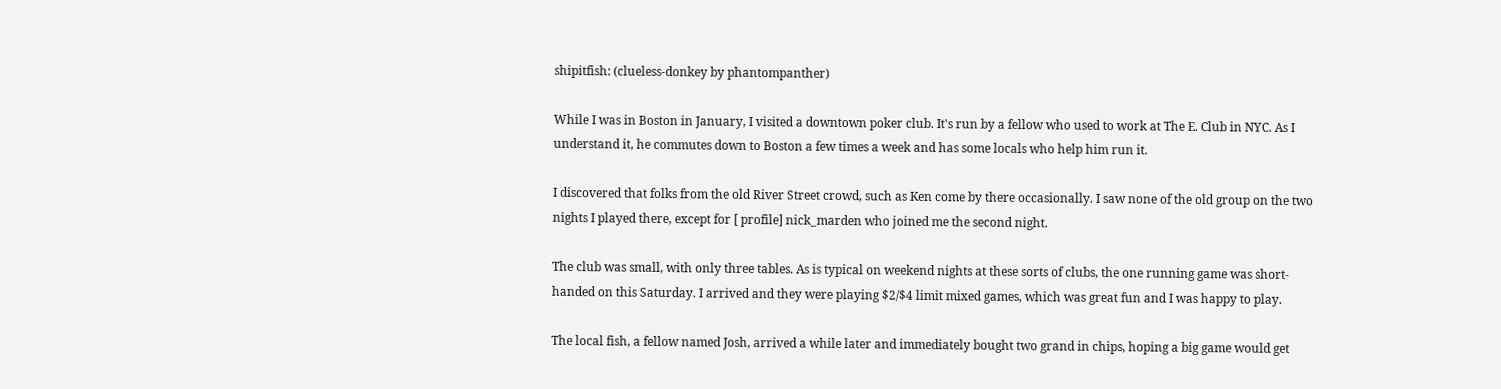shipitfish: (clueless-donkey by phantompanther)

While I was in Boston in January, I visited a downtown poker club. It's run by a fellow who used to work at The E. Club in NYC. As I understand it, he commutes down to Boston a few times a week and has some locals who help him run it.

I discovered that folks from the old River Street crowd, such as Ken come by there occasionally. I saw none of the old group on the two nights I played there, except for [ profile] nick_marden who joined me the second night.

The club was small, with only three tables. As is typical on weekend nights at these sorts of clubs, the one running game was short-handed on this Saturday. I arrived and they were playing $2/$4 limit mixed games, which was great fun and I was happy to play.

The local fish, a fellow named Josh, arrived a while later and immediately bought two grand in chips, hoping a big game would get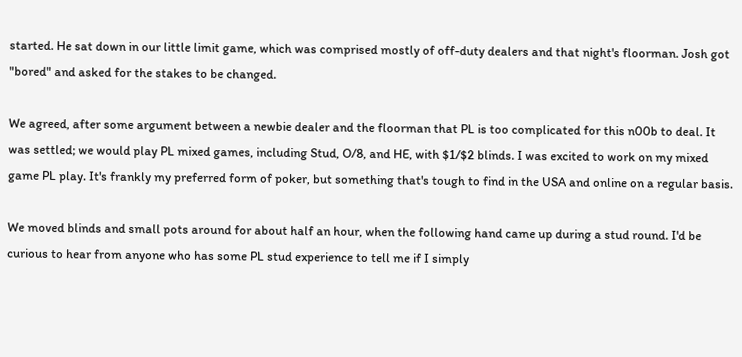started. He sat down in our little limit game, which was comprised mostly of off-duty dealers and that night's floorman. Josh got "bored" and asked for the stakes to be changed.

We agreed, after some argument between a newbie dealer and the floorman that PL is too complicated for this n00b to deal. It was settled; we would play PL mixed games, including Stud, O/8, and HE, with $1/$2 blinds. I was excited to work on my mixed game PL play. It's frankly my preferred form of poker, but something that's tough to find in the USA and online on a regular basis.

We moved blinds and small pots around for about half an hour, when the following hand came up during a stud round. I'd be curious to hear from anyone who has some PL stud experience to tell me if I simply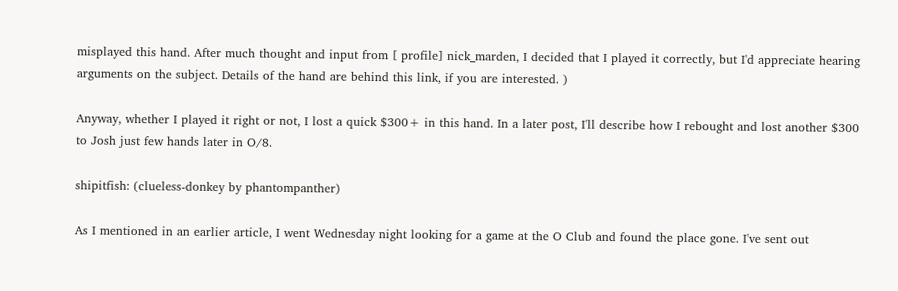misplayed this hand. After much thought and input from [ profile] nick_marden, I decided that I played it correctly, but I'd appreciate hearing arguments on the subject. Details of the hand are behind this link, if you are interested. )

Anyway, whether I played it right or not, I lost a quick $300+ in this hand. In a later post, I'll describe how I rebought and lost another $300 to Josh just few hands later in O/8.

shipitfish: (clueless-donkey by phantompanther)

As I mentioned in an earlier article, I went Wednesday night looking for a game at the O Club and found the place gone. I've sent out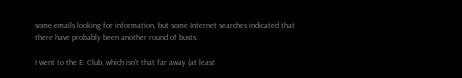some emails looking for information, but some Internet searches indicated that there have probably been another round of busts.

I went to the E. Club, which isn't that far away (at least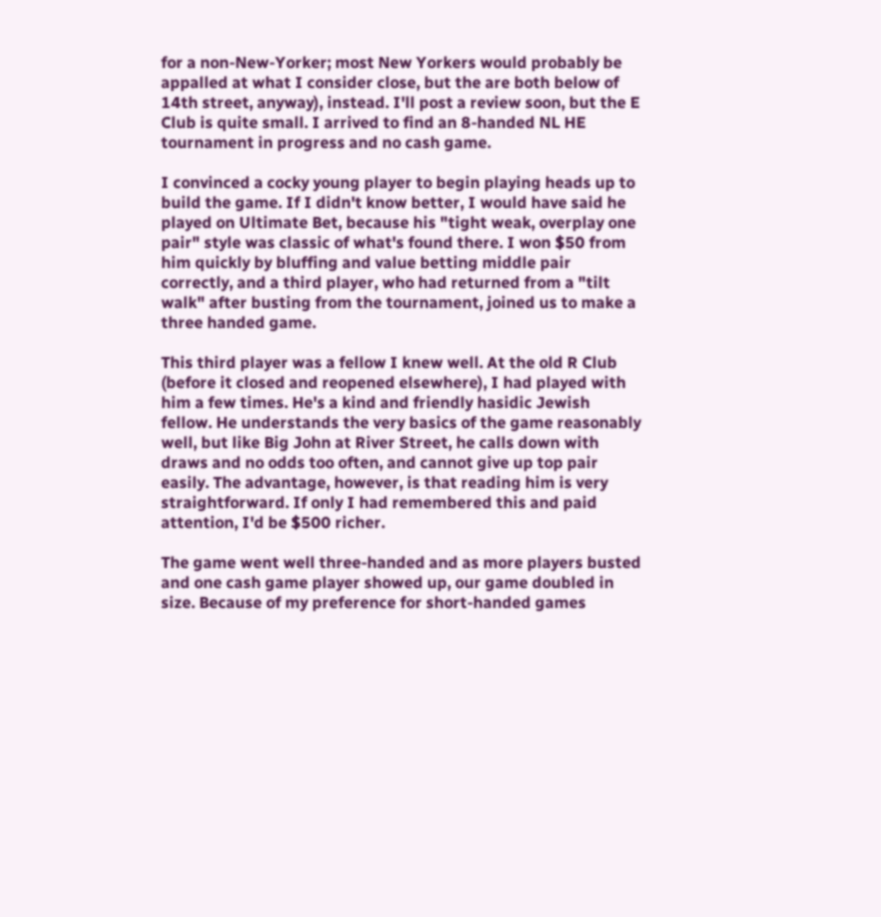for a non-New-Yorker; most New Yorkers would probably be appalled at what I consider close, but the are both below of 14th street, anyway), instead. I'll post a review soon, but the E Club is quite small. I arrived to find an 8-handed NL HE tournament in progress and no cash game.

I convinced a cocky young player to begin playing heads up to build the game. If I didn't know better, I would have said he played on Ultimate Bet, because his "tight weak, overplay one pair" style was classic of what's found there. I won $50 from him quickly by bluffing and value betting middle pair correctly, and a third player, who had returned from a "tilt walk" after busting from the tournament, joined us to make a three handed game.

This third player was a fellow I knew well. At the old R Club (before it closed and reopened elsewhere), I had played with him a few times. He's a kind and friendly hasidic Jewish fellow. He understands the very basics of the game reasonably well, but like Big John at River Street, he calls down with draws and no odds too often, and cannot give up top pair easily. The advantage, however, is that reading him is very straightforward. If only I had remembered this and paid attention, I'd be $500 richer.

The game went well three-handed and as more players busted and one cash game player showed up, our game doubled in size. Because of my preference for short-handed games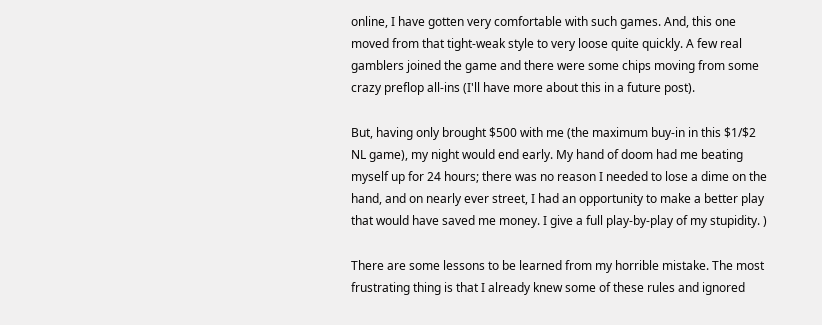online, I have gotten very comfortable with such games. And, this one moved from that tight-weak style to very loose quite quickly. A few real gamblers joined the game and there were some chips moving from some crazy preflop all-ins (I'll have more about this in a future post).

But, having only brought $500 with me (the maximum buy-in in this $1/$2 NL game), my night would end early. My hand of doom had me beating myself up for 24 hours; there was no reason I needed to lose a dime on the hand, and on nearly ever street, I had an opportunity to make a better play that would have saved me money. I give a full play-by-play of my stupidity. )

There are some lessons to be learned from my horrible mistake. The most frustrating thing is that I already knew some of these rules and ignored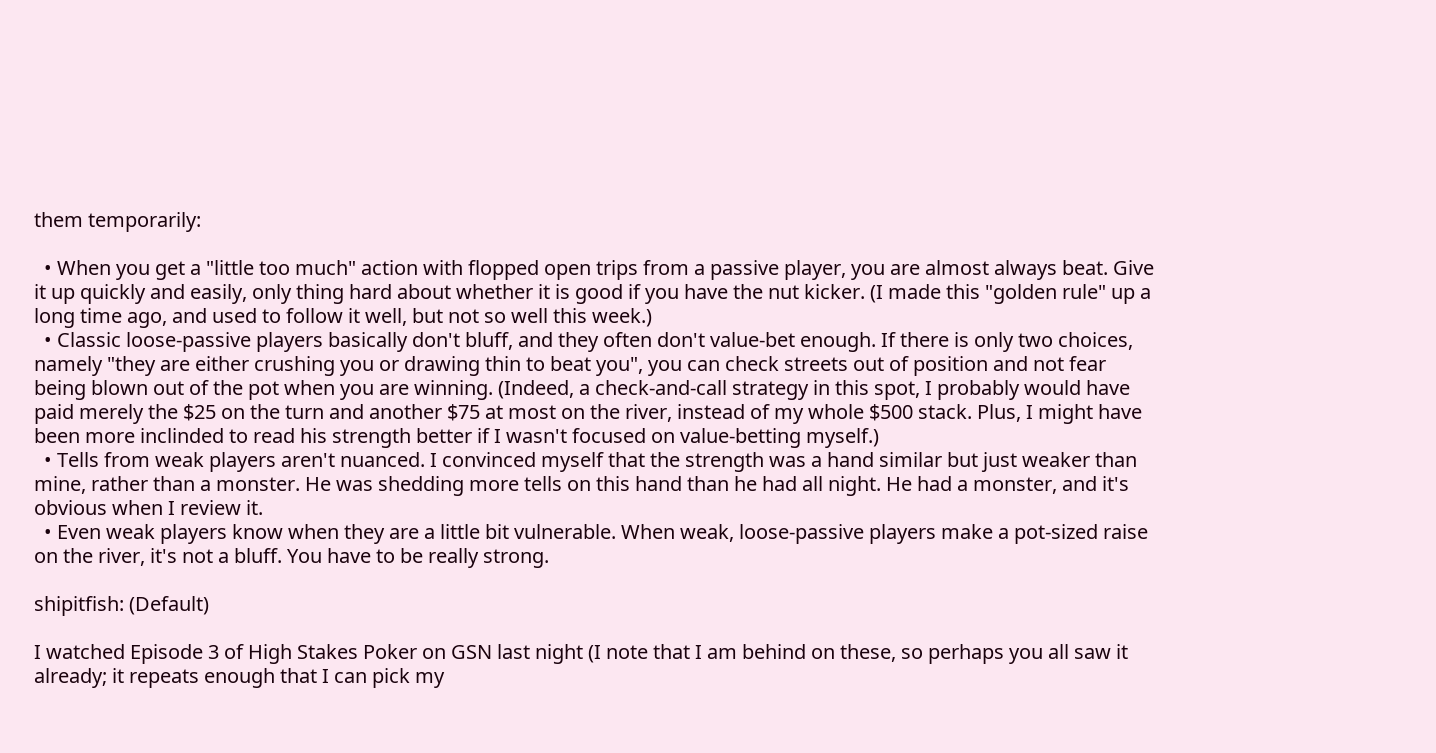them temporarily:

  • When you get a "little too much" action with flopped open trips from a passive player, you are almost always beat. Give it up quickly and easily, only thing hard about whether it is good if you have the nut kicker. (I made this "golden rule" up a long time ago, and used to follow it well, but not so well this week.)
  • Classic loose-passive players basically don't bluff, and they often don't value-bet enough. If there is only two choices, namely "they are either crushing you or drawing thin to beat you", you can check streets out of position and not fear being blown out of the pot when you are winning. (Indeed, a check-and-call strategy in this spot, I probably would have paid merely the $25 on the turn and another $75 at most on the river, instead of my whole $500 stack. Plus, I might have been more inclinded to read his strength better if I wasn't focused on value-betting myself.)
  • Tells from weak players aren't nuanced. I convinced myself that the strength was a hand similar but just weaker than mine, rather than a monster. He was shedding more tells on this hand than he had all night. He had a monster, and it's obvious when I review it.
  • Even weak players know when they are a little bit vulnerable. When weak, loose-passive players make a pot-sized raise on the river, it's not a bluff. You have to be really strong.

shipitfish: (Default)

I watched Episode 3 of High Stakes Poker on GSN last night (I note that I am behind on these, so perhaps you all saw it already; it repeats enough that I can pick my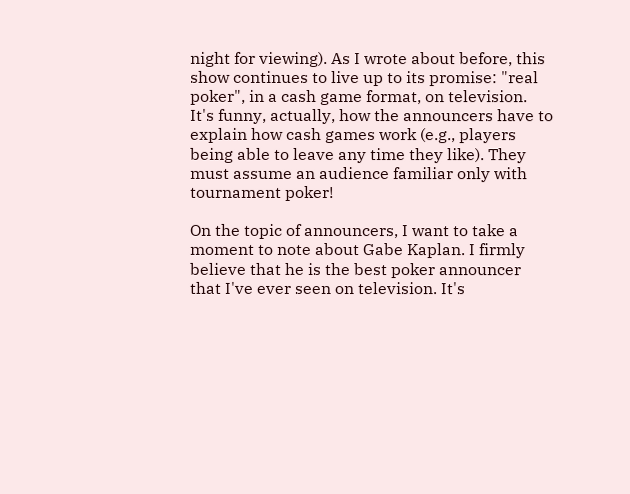night for viewing). As I wrote about before, this show continues to live up to its promise: "real poker", in a cash game format, on television. It's funny, actually, how the announcers have to explain how cash games work (e.g., players being able to leave any time they like). They must assume an audience familiar only with tournament poker!

On the topic of announcers, I want to take a moment to note about Gabe Kaplan. I firmly believe that he is the best poker announcer that I've ever seen on television. It's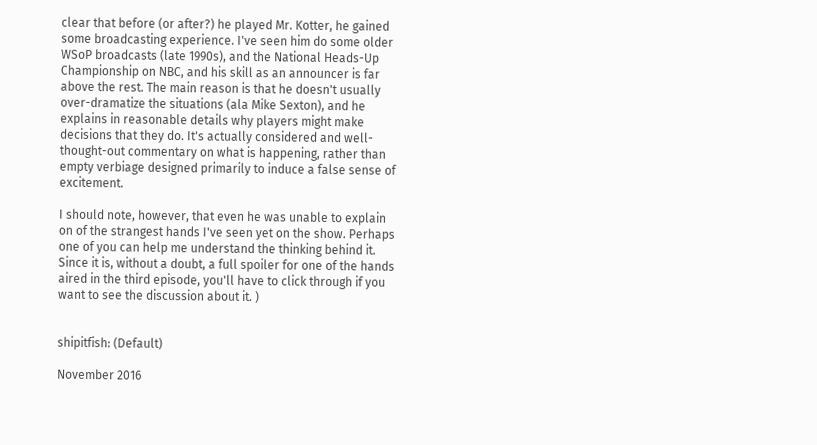clear that before (or after?) he played Mr. Kotter, he gained some broadcasting experience. I've seen him do some older WSoP broadcasts (late 1990s), and the National Heads-Up Championship on NBC, and his skill as an announcer is far above the rest. The main reason is that he doesn't usually over-dramatize the situations (ala Mike Sexton), and he explains in reasonable details why players might make decisions that they do. It's actually considered and well-thought-out commentary on what is happening, rather than empty verbiage designed primarily to induce a false sense of excitement.

I should note, however, that even he was unable to explain on of the strangest hands I've seen yet on the show. Perhaps one of you can help me understand the thinking behind it. Since it is, without a doubt, a full spoiler for one of the hands aired in the third episode, you'll have to click through if you want to see the discussion about it. )


shipitfish: (Default)

November 2016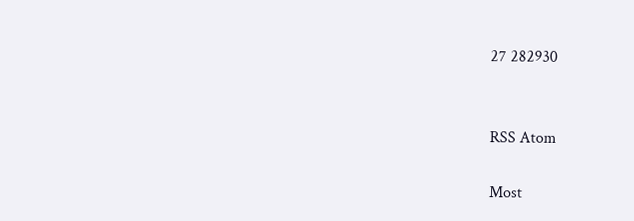27 282930


RSS Atom

Most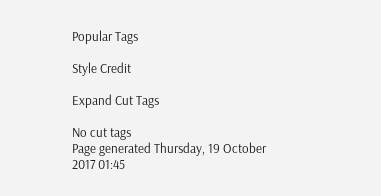Popular Tags

Style Credit

Expand Cut Tags

No cut tags
Page generated Thursday, 19 October 2017 01:45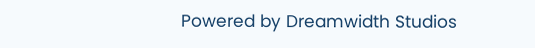Powered by Dreamwidth Studios